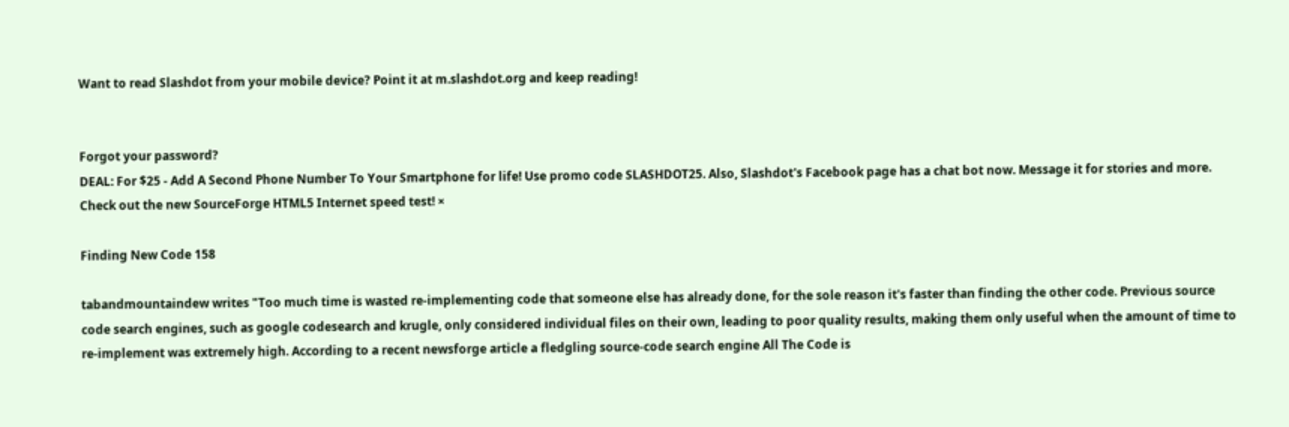Want to read Slashdot from your mobile device? Point it at m.slashdot.org and keep reading!


Forgot your password?
DEAL: For $25 - Add A Second Phone Number To Your Smartphone for life! Use promo code SLASHDOT25. Also, Slashdot's Facebook page has a chat bot now. Message it for stories and more. Check out the new SourceForge HTML5 Internet speed test! ×

Finding New Code 158

tabandmountaindew writes "Too much time is wasted re-implementing code that someone else has already done, for the sole reason it's faster than finding the other code. Previous source code search engines, such as google codesearch and krugle, only considered individual files on their own, leading to poor quality results, making them only useful when the amount of time to re-implement was extremely high. According to a recent newsforge article a fledgling source-code search engine All The Code is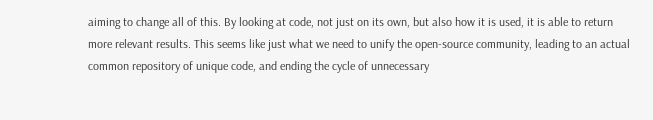aiming to change all of this. By looking at code, not just on its own, but also how it is used, it is able to return more relevant results. This seems like just what we need to unify the open-source community, leading to an actual common repository of unique code, and ending the cycle of unnecessary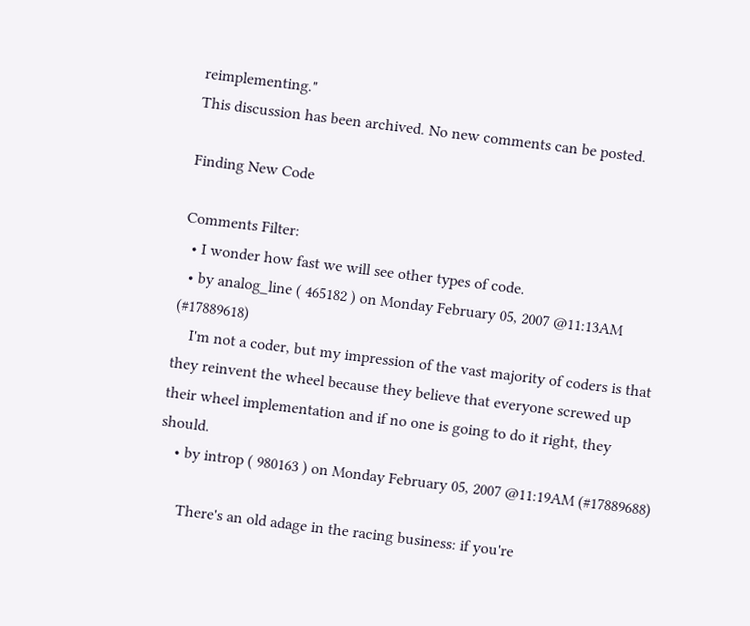reimplementing."
This discussion has been archived. No new comments can be posted.

Finding New Code

Comments Filter:
  • I wonder how fast we will see other types of code.
  • by analog_line ( 465182 ) on Monday February 05, 2007 @11:13AM (#17889618)
    I'm not a coder, but my impression of the vast majority of coders is that they reinvent the wheel because they believe that everyone screwed up their wheel implementation and if no one is going to do it right, they should.
    • by introp ( 980163 ) on Monday February 05, 2007 @11:19AM (#17889688)

      There's an old adage in the racing business: if you're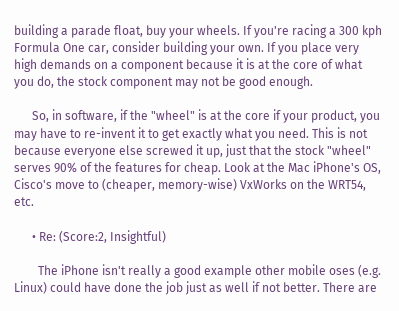building a parade float, buy your wheels. If you're racing a 300 kph Formula One car, consider building your own. If you place very high demands on a component because it is at the core of what you do, the stock component may not be good enough.

      So, in software, if the "wheel" is at the core if your product, you may have to re-invent it to get exactly what you need. This is not because everyone else screwed it up, just that the stock "wheel" serves 90% of the features for cheap. Look at the Mac iPhone's OS, Cisco's move to (cheaper, memory-wise) VxWorks on the WRT54, etc.

      • Re: (Score:2, Insightful)

        The iPhone isn't really a good example other mobile oses (e.g. Linux) could have done the job just as well if not better. There are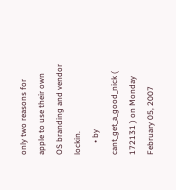only two reasons for apple to use their own OS branding and vendor lockin.
      • by cant_get_a_good_nick ( 172131 ) on Monday February 05, 2007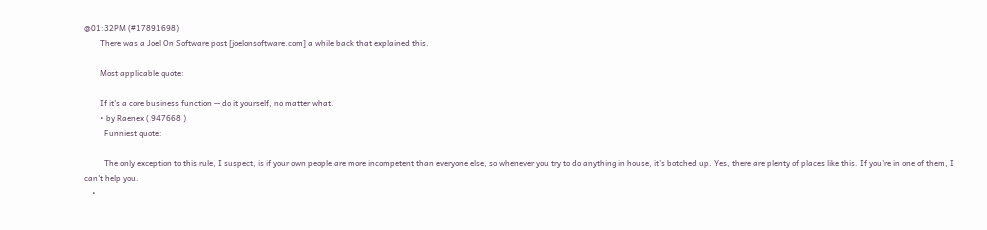@01:32PM (#17891698)
        There was a Joel On Software post [joelonsoftware.com] a while back that explained this.

        Most applicable quote:

        If it's a core business function -- do it yourself, no matter what.
        • by Raenex ( 947668 )
          Funniest quote:

          The only exception to this rule, I suspect, is if your own people are more incompetent than everyone else, so whenever you try to do anything in house, it's botched up. Yes, there are plenty of places like this. If you're in one of them, I can't help you.
    •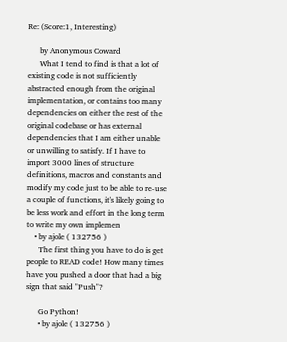Re: (Score:1, Interesting)

      by Anonymous Coward
      What I tend to find is that a lot of existing code is not sufficiently abstracted enough from the original implementation, or contains too many dependencies on either the rest of the original codebase or has external dependencies that I am either unable or unwilling to satisfy. If I have to import 3000 lines of structure definitions, macros and constants and modify my code just to be able to re-use a couple of functions, it's likely going to be less work and effort in the long term to write my own implemen
    • by ajole ( 132756 )
      The first thing you have to do is get people to READ code! How many times have you pushed a door that had a big sign that said "Push"?

      Go Python!
      • by ajole ( 132756 )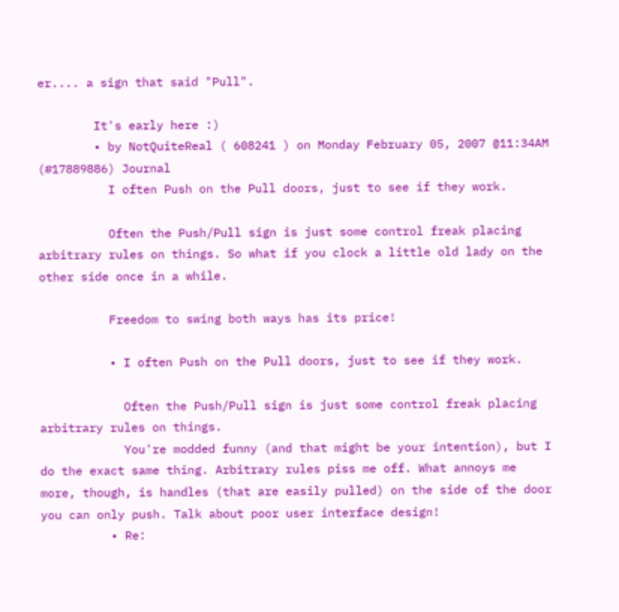er.... a sign that said "Pull".

        It's early here :)
        • by NotQuiteReal ( 608241 ) on Monday February 05, 2007 @11:34AM (#17889886) Journal
          I often Push on the Pull doors, just to see if they work.

          Often the Push/Pull sign is just some control freak placing arbitrary rules on things. So what if you clock a little old lady on the other side once in a while.

          Freedom to swing both ways has its price!

          • I often Push on the Pull doors, just to see if they work.

            Often the Push/Pull sign is just some control freak placing arbitrary rules on things.
            You're modded funny (and that might be your intention), but I do the exact same thing. Arbitrary rules piss me off. What annoys me more, though, is handles (that are easily pulled) on the side of the door you can only push. Talk about poor user interface design!
          • Re: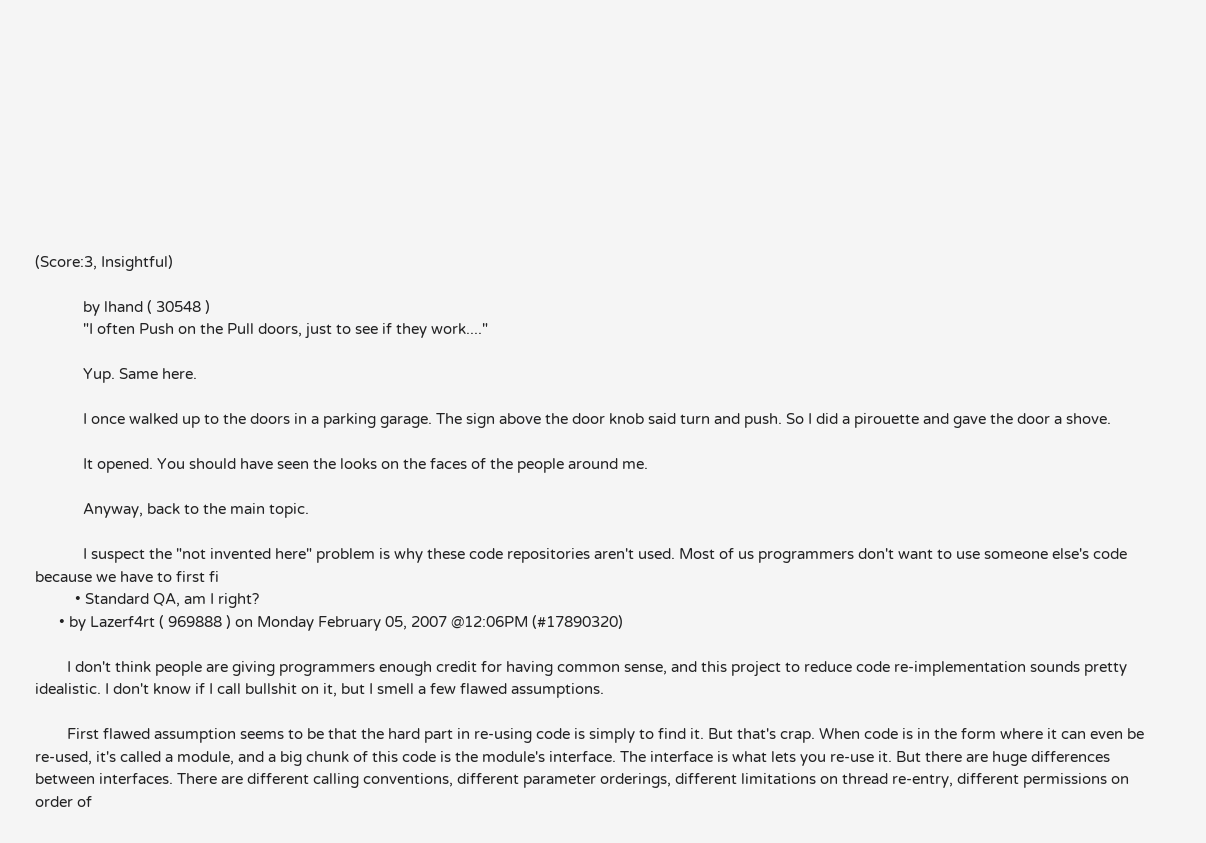(Score:3, Insightful)

            by lhand ( 30548 )
            "I often Push on the Pull doors, just to see if they work...."

            Yup. Same here.

            I once walked up to the doors in a parking garage. The sign above the door knob said turn and push. So I did a pirouette and gave the door a shove.

            It opened. You should have seen the looks on the faces of the people around me.

            Anyway, back to the main topic.

            I suspect the "not invented here" problem is why these code repositories aren't used. Most of us programmers don't want to use someone else's code because we have to first fi
          • Standard QA, am I right?
      • by Lazerf4rt ( 969888 ) on Monday February 05, 2007 @12:06PM (#17890320)

        I don't think people are giving programmers enough credit for having common sense, and this project to reduce code re-implementation sounds pretty idealistic. I don't know if I call bullshit on it, but I smell a few flawed assumptions.

        First flawed assumption seems to be that the hard part in re-using code is simply to find it. But that's crap. When code is in the form where it can even be re-used, it's called a module, and a big chunk of this code is the module's interface. The interface is what lets you re-use it. But there are huge differences between interfaces. There are different calling conventions, different parameter orderings, different limitations on thread re-entry, different permissions on order of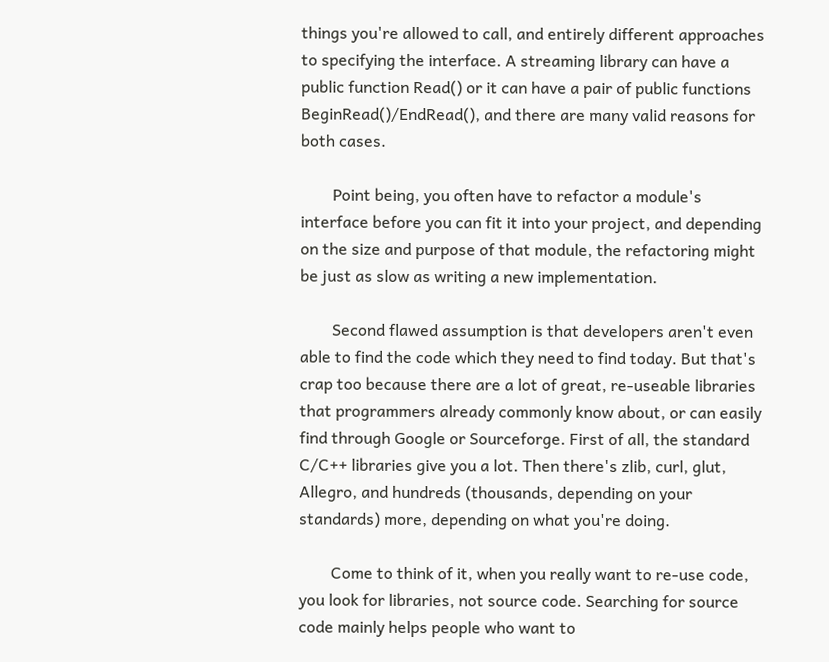things you're allowed to call, and entirely different approaches to specifying the interface. A streaming library can have a public function Read() or it can have a pair of public functions BeginRead()/EndRead(), and there are many valid reasons for both cases.

        Point being, you often have to refactor a module's interface before you can fit it into your project, and depending on the size and purpose of that module, the refactoring might be just as slow as writing a new implementation.

        Second flawed assumption is that developers aren't even able to find the code which they need to find today. But that's crap too because there are a lot of great, re-useable libraries that programmers already commonly know about, or can easily find through Google or Sourceforge. First of all, the standard C/C++ libraries give you a lot. Then there's zlib, curl, glut, Allegro, and hundreds (thousands, depending on your standards) more, depending on what you're doing.

        Come to think of it, when you really want to re-use code, you look for libraries, not source code. Searching for source code mainly helps people who want to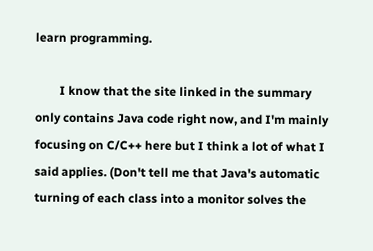learn programming.

        I know that the site linked in the summary only contains Java code right now, and I'm mainly focusing on C/C++ here but I think a lot of what I said applies. (Don't tell me that Java's automatic turning of each class into a monitor solves the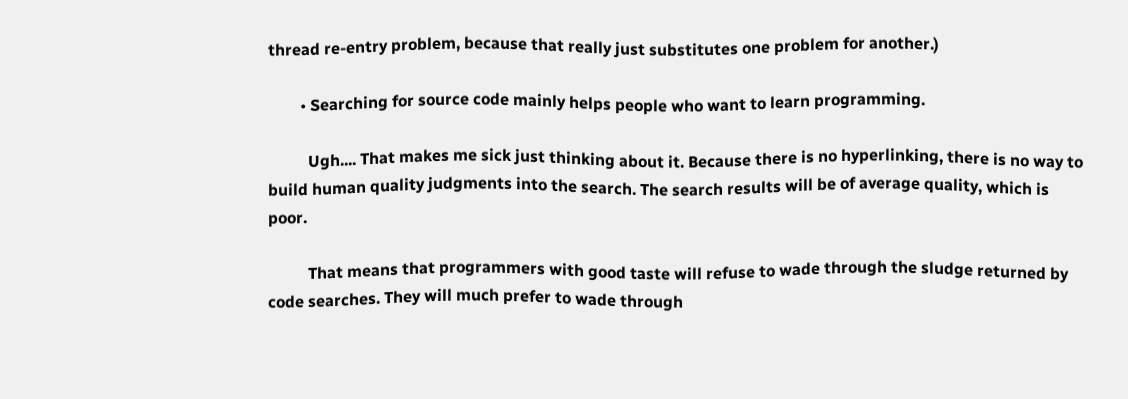thread re-entry problem, because that really just substitutes one problem for another.)

        • Searching for source code mainly helps people who want to learn programming.

          Ugh.... That makes me sick just thinking about it. Because there is no hyperlinking, there is no way to build human quality judgments into the search. The search results will be of average quality, which is poor.

          That means that programmers with good taste will refuse to wade through the sludge returned by code searches. They will much prefer to wade through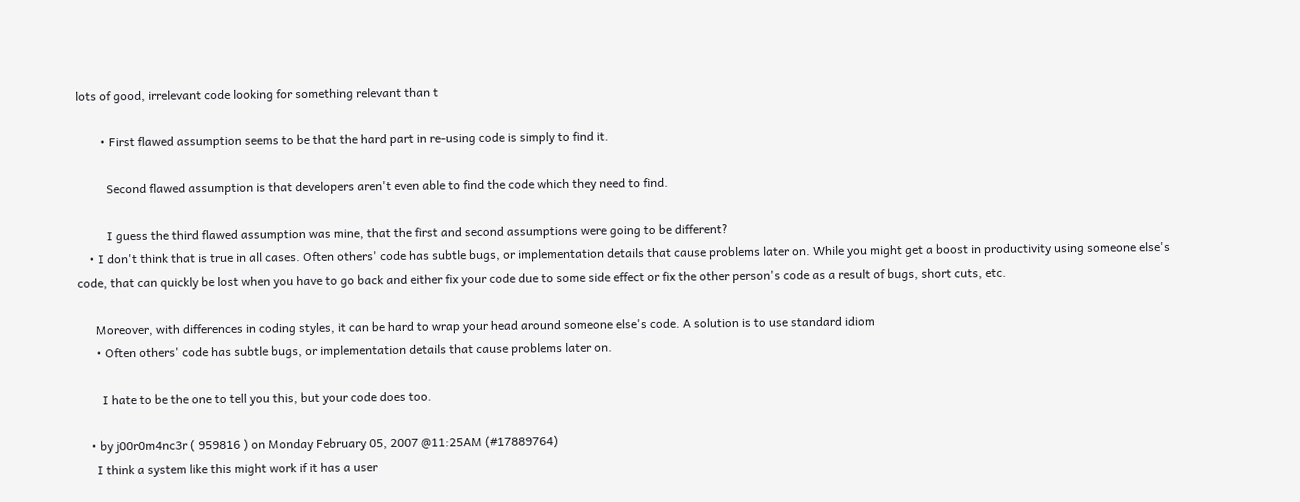lots of good, irrelevant code looking for something relevant than t

        • First flawed assumption seems to be that the hard part in re-using code is simply to find it.

          Second flawed assumption is that developers aren't even able to find the code which they need to find.

          I guess the third flawed assumption was mine, that the first and second assumptions were going to be different?
    • I don't think that is true in all cases. Often others' code has subtle bugs, or implementation details that cause problems later on. While you might get a boost in productivity using someone else's code, that can quickly be lost when you have to go back and either fix your code due to some side effect or fix the other person's code as a result of bugs, short cuts, etc.

      Moreover, with differences in coding styles, it can be hard to wrap your head around someone else's code. A solution is to use standard idiom
      • Often others' code has subtle bugs, or implementation details that cause problems later on.

        I hate to be the one to tell you this, but your code does too.

    • by j00r0m4nc3r ( 959816 ) on Monday February 05, 2007 @11:25AM (#17889764)
      I think a system like this might work if it has a user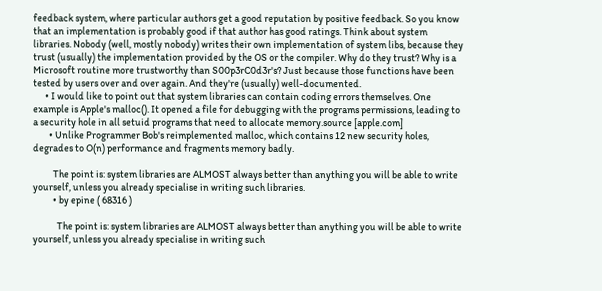feedback system, where particular authors get a good reputation by positive feedback. So you know that an implementation is probably good if that author has good ratings. Think about system libraries. Nobody (well, mostly nobody) writes their own implementation of system libs, because they trust (usually) the implementation provided by the OS or the compiler. Why do they trust? Why is a Microsoft routine more trustworthy than S00p3rC0d3r's? Just because those functions have been tested by users over and over again. And they're (usually) well-documented.
      • I would like to point out that system libraries can contain coding errors themselves. One example is Apple's malloc(). It opened a file for debugging with the programs permissions, leading to a security hole in all setuid programs that need to allocate memory.source [apple.com]
        • Unlike Programmer Bob's reimplemented malloc, which contains 12 new security holes, degrades to O(n) performance and fragments memory badly.

          The point is: system libraries are ALMOST always better than anything you will be able to write yourself, unless you already specialise in writing such libraries.
          • by epine ( 68316 )

            The point is: system libraries are ALMOST always better than anything you will be able to write yourself, unless you already specialise in writing such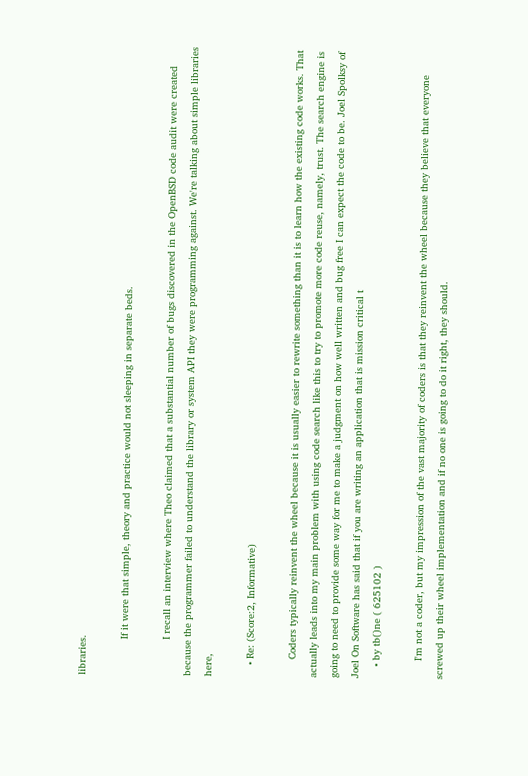libraries.

            If it were that simple, theory and practice would not sleeping in separate beds.

            I recall an interview where Theo claimed that a substantial number of bugs discovered in the OpenBSD code audit were created because the programmer failed to understand the library or system API they were programming against. We're talking about simple libraries here,

    • Re: (Score:2, Informative)

      Coders typically reinvent the wheel because it is usually easier to rewrite something than it is to learn how the existing code works. That actually leads into my main problem with using code search like this to try to promote more code reuse, namely, trust. The search engine is going to need to provide some way for me to make a judgment on how well written and bug free I can expect the code to be. Joel Spolksy of Joel On Software has said that if you are writing an application that is mission critical t
    • by tb()ne ( 625102 )

      I'm not a coder, but my impression of the vast majority of coders is that they reinvent the wheel because they believe that everyone screwed up their wheel implementation and if no one is going to do it right, they should.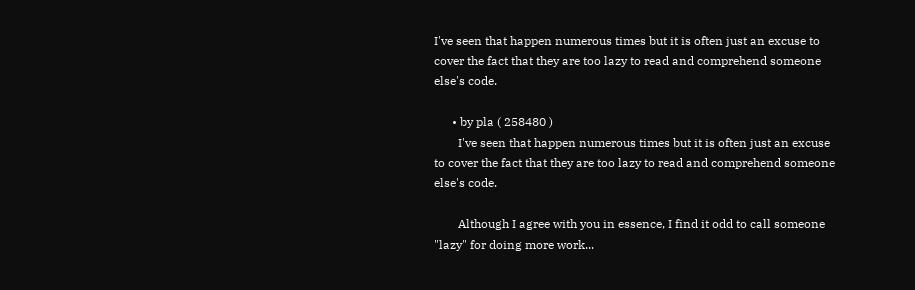I've seen that happen numerous times but it is often just an excuse to cover the fact that they are too lazy to read and comprehend someone else's code.

      • by pla ( 258480 )
        I've seen that happen numerous times but it is often just an excuse to cover the fact that they are too lazy to read and comprehend someone else's code.

        Although I agree with you in essence, I find it odd to call someone "lazy" for doing more work...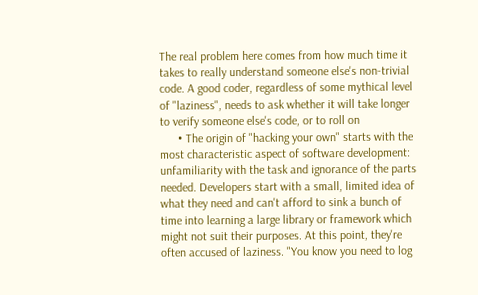The real problem here comes from how much time it takes to really understand someone else's non-trivial code. A good coder, regardless of some mythical level of "laziness", needs to ask whether it will take longer to verify someone else's code, or to roll on
      • The origin of "hacking your own" starts with the most characteristic aspect of software development: unfamiliarity with the task and ignorance of the parts needed. Developers start with a small, limited idea of what they need and can't afford to sink a bunch of time into learning a large library or framework which might not suit their purposes. At this point, they're often accused of laziness. "You know you need to log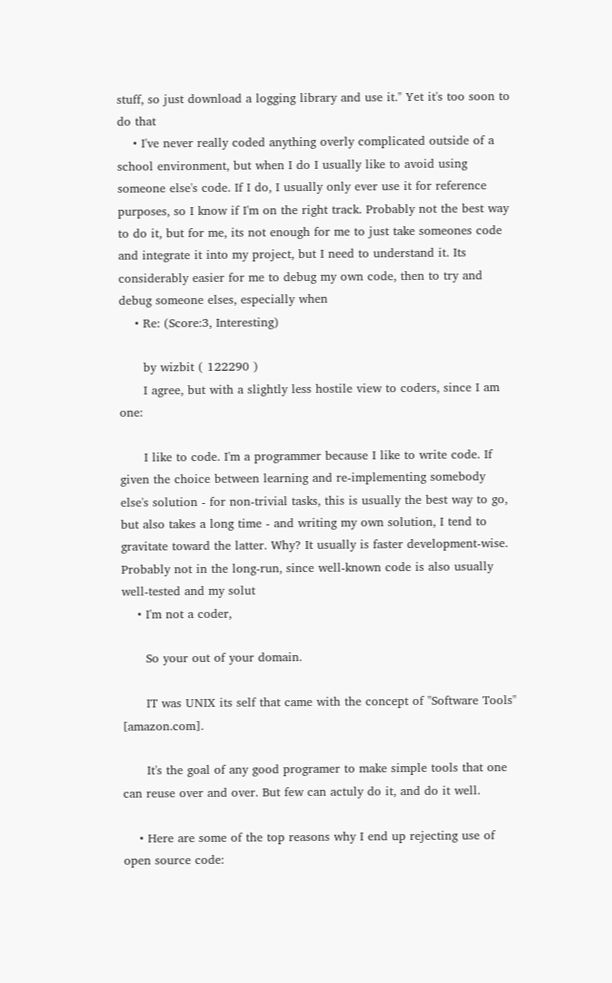stuff, so just download a logging library and use it." Yet it's too soon to do that
    • I've never really coded anything overly complicated outside of a school environment, but when I do I usually like to avoid using someone else's code. If I do, I usually only ever use it for reference purposes, so I know if I'm on the right track. Probably not the best way to do it, but for me, its not enough for me to just take someones code and integrate it into my project, but I need to understand it. Its considerably easier for me to debug my own code, then to try and debug someone elses, especially when
    • Re: (Score:3, Interesting)

      by wizbit ( 122290 )
      I agree, but with a slightly less hostile view to coders, since I am one:

      I like to code. I'm a programmer because I like to write code. If given the choice between learning and re-implementing somebody else's solution - for non-trivial tasks, this is usually the best way to go, but also takes a long time - and writing my own solution, I tend to gravitate toward the latter. Why? It usually is faster development-wise. Probably not in the long-run, since well-known code is also usually well-tested and my solut
    • I'm not a coder,

      So your out of your domain.

      IT was UNIX its self that came with the concept of "Software Tools" [amazon.com].

      It's the goal of any good programer to make simple tools that one can reuse over and over. But few can actuly do it, and do it well.

    • Here are some of the top reasons why I end up rejecting use of open source code: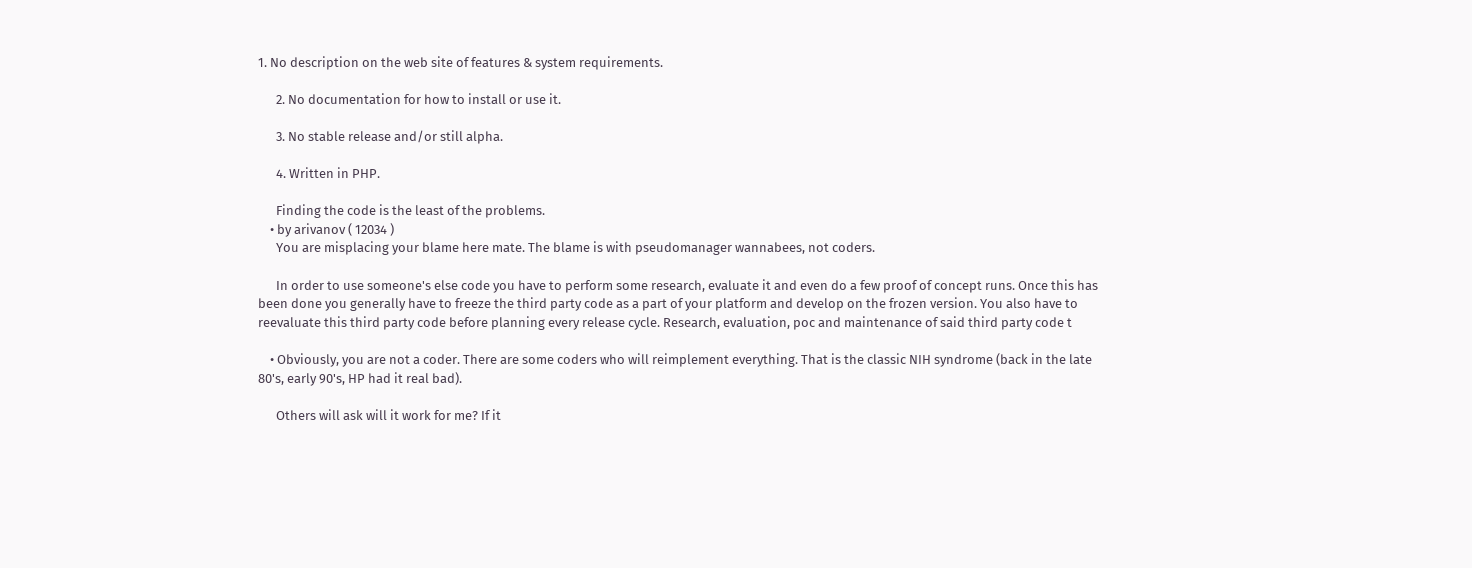1. No description on the web site of features & system requirements.

      2. No documentation for how to install or use it.

      3. No stable release and/or still alpha.

      4. Written in PHP.

      Finding the code is the least of the problems.
    • by arivanov ( 12034 )
      You are misplacing your blame here mate. The blame is with pseudomanager wannabees, not coders.

      In order to use someone's else code you have to perform some research, evaluate it and even do a few proof of concept runs. Once this has been done you generally have to freeze the third party code as a part of your platform and develop on the frozen version. You also have to reevaluate this third party code before planning every release cycle. Research, evaluation, poc and maintenance of said third party code t

    • Obviously, you are not a coder. There are some coders who will reimplement everything. That is the classic NIH syndrome (back in the late 80's, early 90's, HP had it real bad).

      Others will ask will it work for me? If it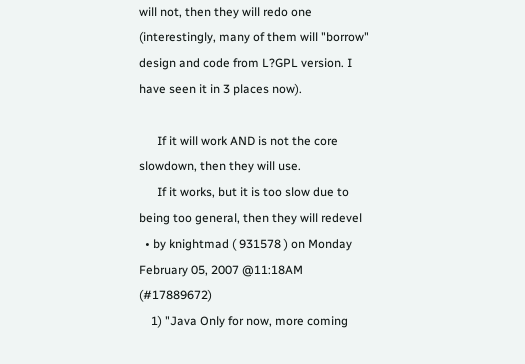will not, then they will redo one (interestingly, many of them will "borrow" design and code from L?GPL version. I have seen it in 3 places now).

      If it will work AND is not the core slowdown, then they will use.
      If it works, but it is too slow due to being too general, then they will redevel
  • by knightmad ( 931578 ) on Monday February 05, 2007 @11:18AM (#17889672)
    1) "Java Only for now, more coming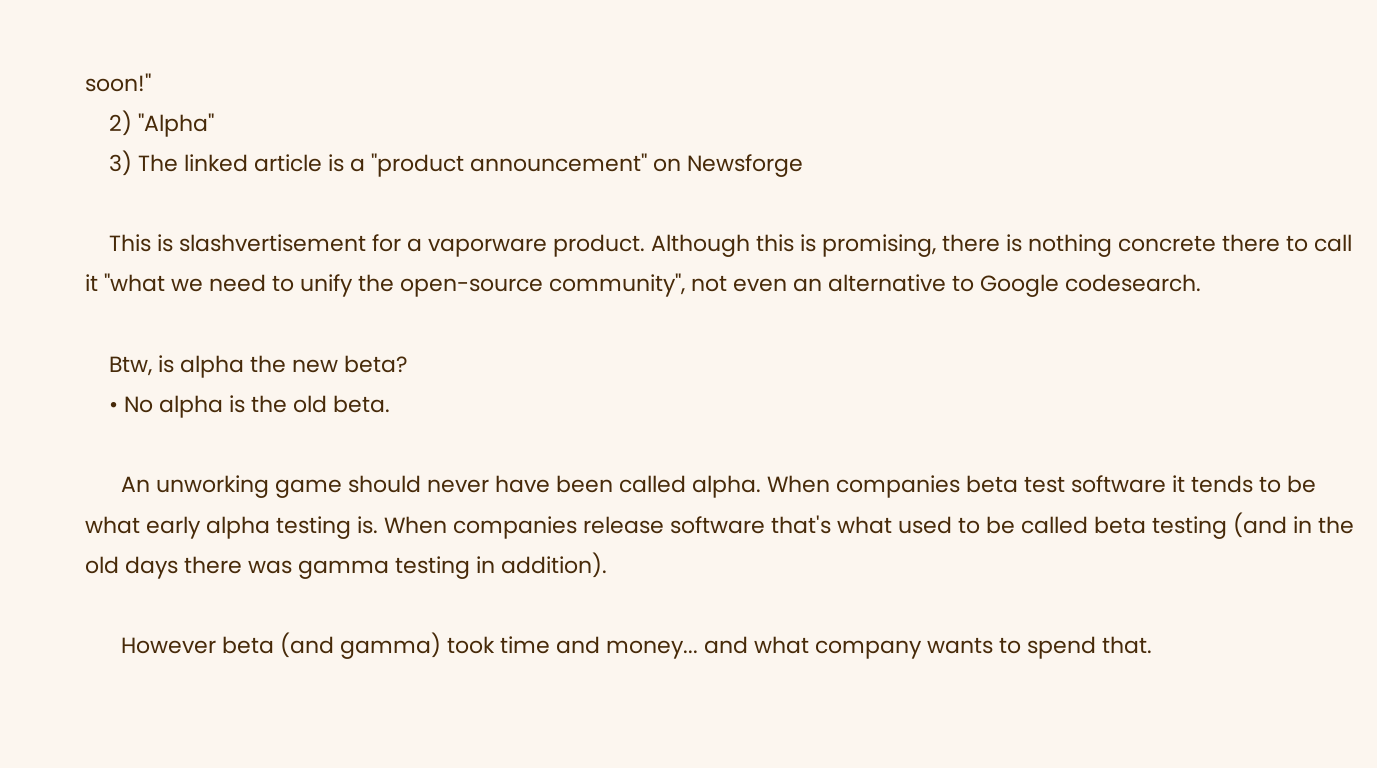soon!"
    2) "Alpha"
    3) The linked article is a "product announcement" on Newsforge

    This is slashvertisement for a vaporware product. Although this is promising, there is nothing concrete there to call it "what we need to unify the open-source community", not even an alternative to Google codesearch.

    Btw, is alpha the new beta?
    • No alpha is the old beta.

      An unworking game should never have been called alpha. When companies beta test software it tends to be what early alpha testing is. When companies release software that's what used to be called beta testing (and in the old days there was gamma testing in addition).

      However beta (and gamma) took time and money... and what company wants to spend that.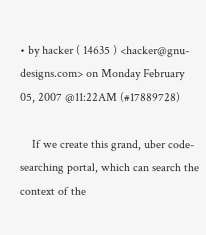• by hacker ( 14635 ) <hacker@gnu-designs.com> on Monday February 05, 2007 @11:22AM (#17889728)

    If we create this grand, uber code-searching portal, which can search the context of the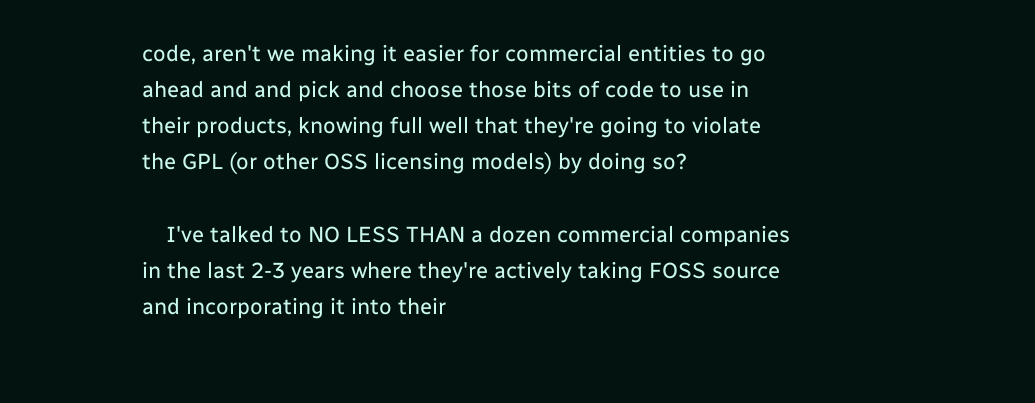code, aren't we making it easier for commercial entities to go ahead and and pick and choose those bits of code to use in their products, knowing full well that they're going to violate the GPL (or other OSS licensing models) by doing so?

    I've talked to NO LESS THAN a dozen commercial companies in the last 2-3 years where they're actively taking FOSS source and incorporating it into their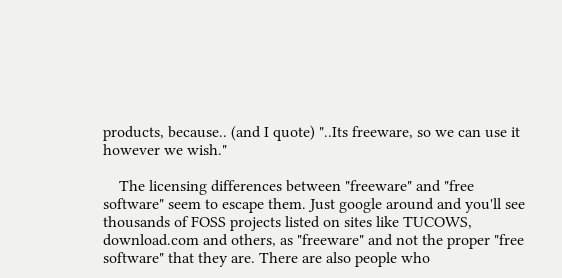products, because.. (and I quote) "..Its freeware, so we can use it however we wish."

    The licensing differences between "freeware" and "free software" seem to escape them. Just google around and you'll see thousands of FOSS projects listed on sites like TUCOWS, download.com and others, as "freeware" and not the proper "free software" that they are. There are also people who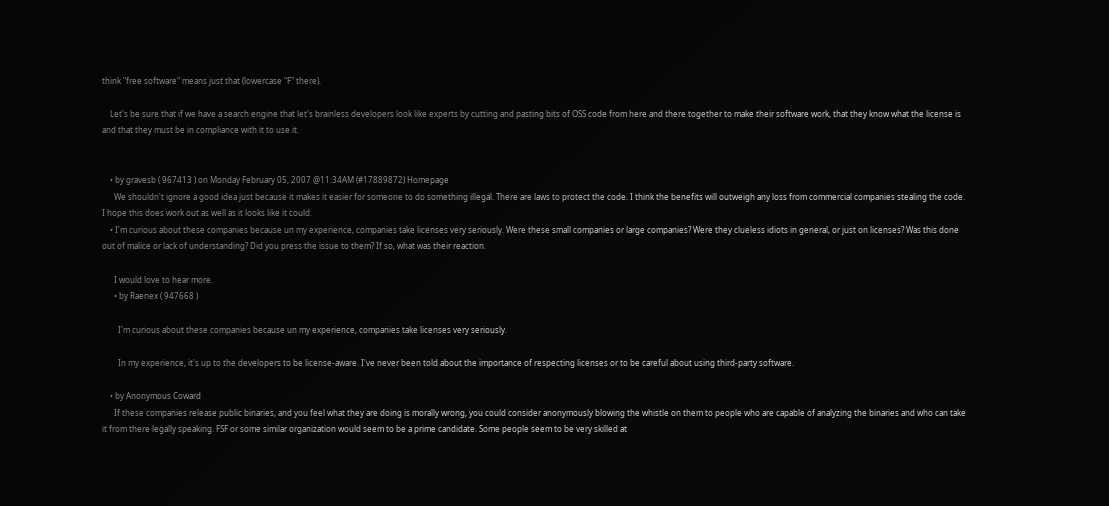think "free software" means just that (lowercase "F" there).

    Let's be sure that if we have a search engine that let's brainless developers look like experts by cutting and pasting bits of OSS code from here and there together to make their software work, that they know what the license is and that they must be in compliance with it to use it.


    • by gravesb ( 967413 ) on Monday February 05, 2007 @11:34AM (#17889872) Homepage
      We shouldn't ignore a good idea just because it makes it easier for someone to do something illegal. There are laws to protect the code. I think the benefits will outweigh any loss from commercial companies stealing the code. I hope this does work out as well as it looks like it could.
    • I'm curious about these companies because un my experience, companies take licenses very seriously. Were these small companies or large companies? Were they clueless idiots in general, or just on licenses? Was this done out of malice or lack of understanding? Did you press the issue to them? If so, what was their reaction.

      I would love to hear more.
      • by Raenex ( 947668 )

        I'm curious about these companies because un my experience, companies take licenses very seriously.

        In my experience, it's up to the developers to be license-aware. I've never been told about the importance of respecting licenses or to be careful about using third-party software.

    • by Anonymous Coward
      If these companies release public binaries, and you feel what they are doing is morally wrong, you could consider anonymously blowing the whistle on them to people who are capable of analyzing the binaries and who can take it from there legally speaking. FSF or some similar organization would seem to be a prime candidate. Some people seem to be very skilled at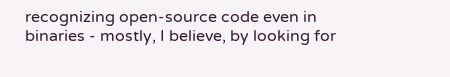recognizing open-source code even in binaries - mostly, I believe, by looking for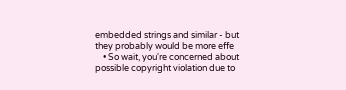embedded strings and similar - but they probably would be more effe
    • So wait, you're concerned about possible copyright violation due to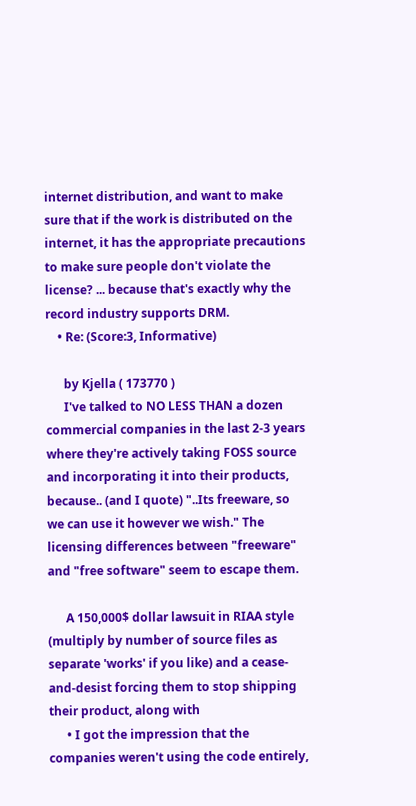internet distribution, and want to make sure that if the work is distributed on the internet, it has the appropriate precautions to make sure people don't violate the license? ... because that's exactly why the record industry supports DRM.
    • Re: (Score:3, Informative)

      by Kjella ( 173770 )
      I've talked to NO LESS THAN a dozen commercial companies in the last 2-3 years where they're actively taking FOSS source and incorporating it into their products, because.. (and I quote) "..Its freeware, so we can use it however we wish." The licensing differences between "freeware" and "free software" seem to escape them.

      A 150,000$ dollar lawsuit in RIAA style (multiply by number of source files as separate 'works' if you like) and a cease-and-desist forcing them to stop shipping their product, along with
      • I got the impression that the companies weren't using the code entirely,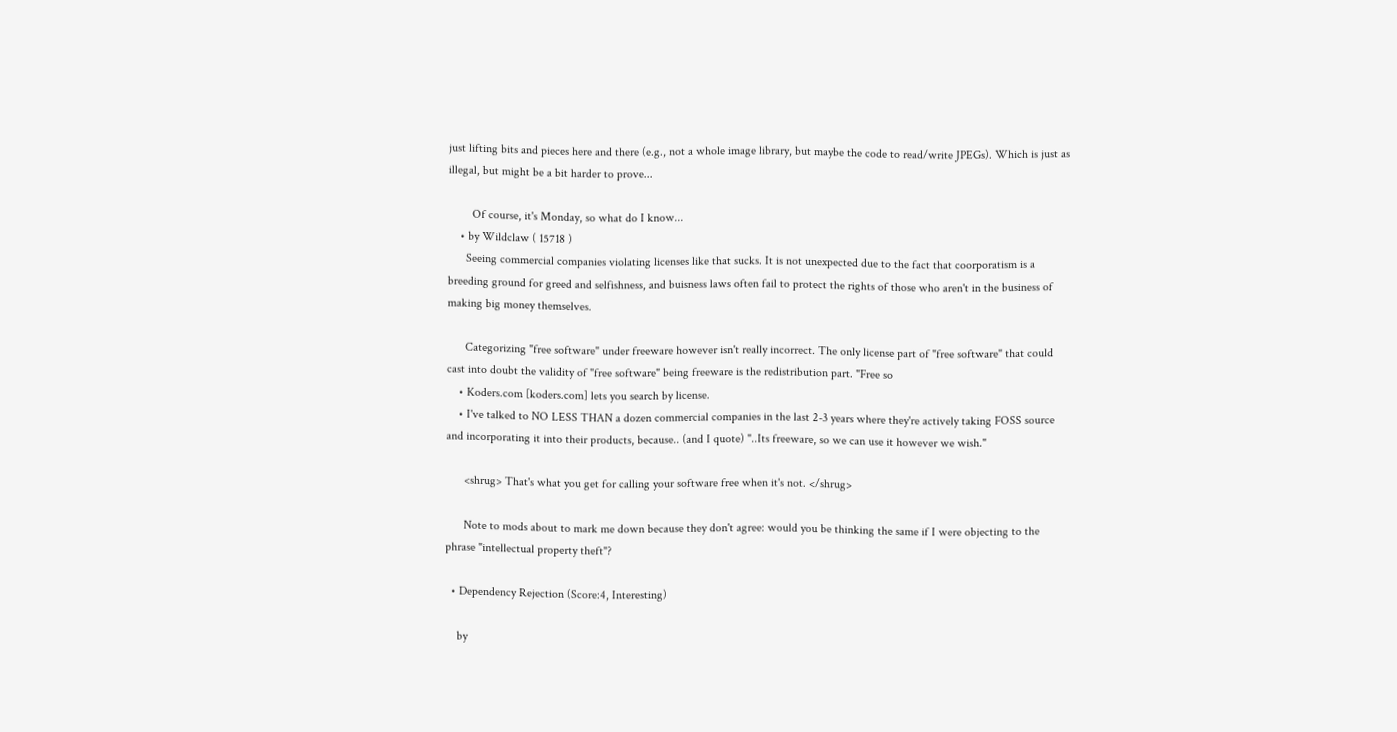just lifting bits and pieces here and there (e.g., not a whole image library, but maybe the code to read/write JPEGs). Which is just as illegal, but might be a bit harder to prove...

        Of course, it's Monday, so what do I know...
    • by Wildclaw ( 15718 )
      Seeing commercial companies violating licenses like that sucks. It is not unexpected due to the fact that coorporatism is a breeding ground for greed and selfishness, and buisness laws often fail to protect the rights of those who aren't in the business of making big money themselves.

      Categorizing "free software" under freeware however isn't really incorrect. The only license part of "free software" that could cast into doubt the validity of "free software" being freeware is the redistribution part. "Free so
    • Koders.com [koders.com] lets you search by license.
    • I've talked to NO LESS THAN a dozen commercial companies in the last 2-3 years where they're actively taking FOSS source and incorporating it into their products, because.. (and I quote) "..Its freeware, so we can use it however we wish."

      <shrug> That's what you get for calling your software free when it's not. </shrug>

      Note to mods about to mark me down because they don't agree: would you be thinking the same if I were objecting to the phrase "intellectual property theft"?

  • Dependency Rejection (Score:4, Interesting)

    by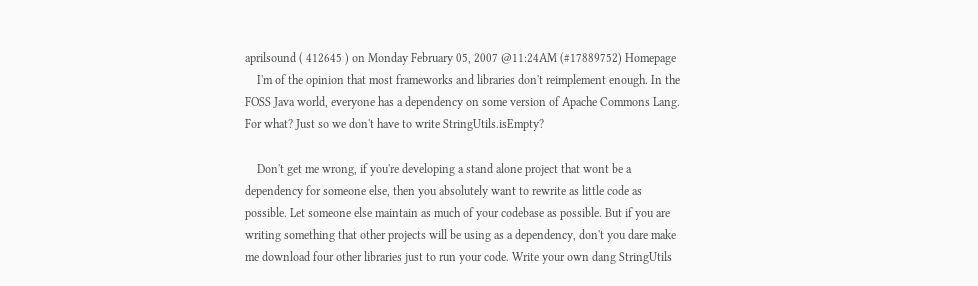aprilsound ( 412645 ) on Monday February 05, 2007 @11:24AM (#17889752) Homepage
    I'm of the opinion that most frameworks and libraries don't reimplement enough. In the FOSS Java world, everyone has a dependency on some version of Apache Commons Lang. For what? Just so we don't have to write StringUtils.isEmpty?

    Don't get me wrong, if you're developing a stand alone project that wont be a dependency for someone else, then you absolutely want to rewrite as little code as possible. Let someone else maintain as much of your codebase as possible. But if you are writing something that other projects will be using as a dependency, don't you dare make me download four other libraries just to run your code. Write your own dang StringUtils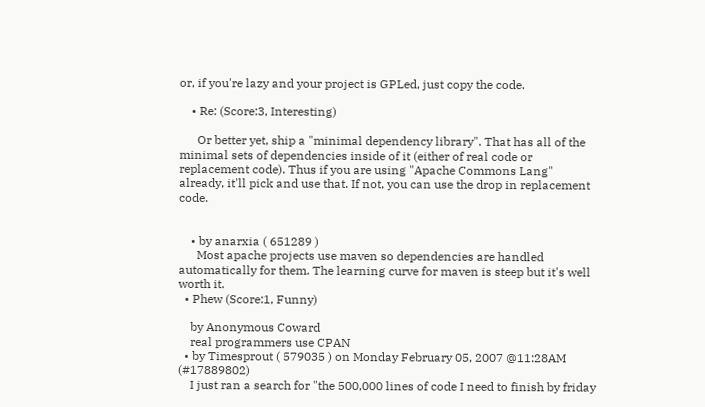or, if you're lazy and your project is GPLed, just copy the code.

    • Re: (Score:3, Interesting)

      Or better yet, ship a "minimal dependency library". That has all of the minimal sets of dependencies inside of it (either of real code or replacement code). Thus if you are using "Apache Commons Lang" already, it'll pick and use that. If not, you can use the drop in replacement code.


    • by anarxia ( 651289 )
      Most apache projects use maven so dependencies are handled automatically for them. The learning curve for maven is steep but it's well worth it.
  • Phew (Score:1, Funny)

    by Anonymous Coward
    real programmers use CPAN
  • by Timesprout ( 579035 ) on Monday February 05, 2007 @11:28AM (#17889802)
    I just ran a search for "the 500,000 lines of code I need to finish by friday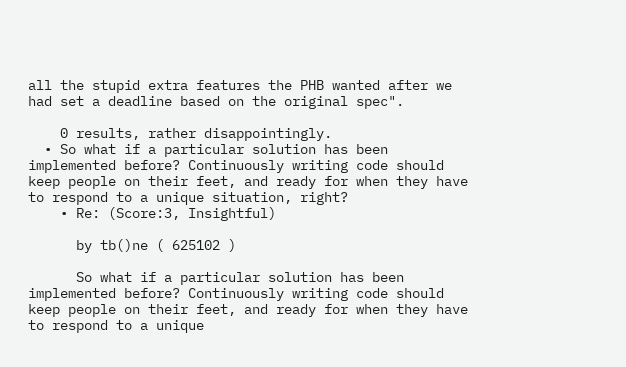all the stupid extra features the PHB wanted after we had set a deadline based on the original spec".

    0 results, rather disappointingly.
  • So what if a particular solution has been implemented before? Continuously writing code should keep people on their feet, and ready for when they have to respond to a unique situation, right?
    • Re: (Score:3, Insightful)

      by tb()ne ( 625102 )

      So what if a particular solution has been implemented before? Continuously writing code should keep people on their feet, and ready for when they have to respond to a unique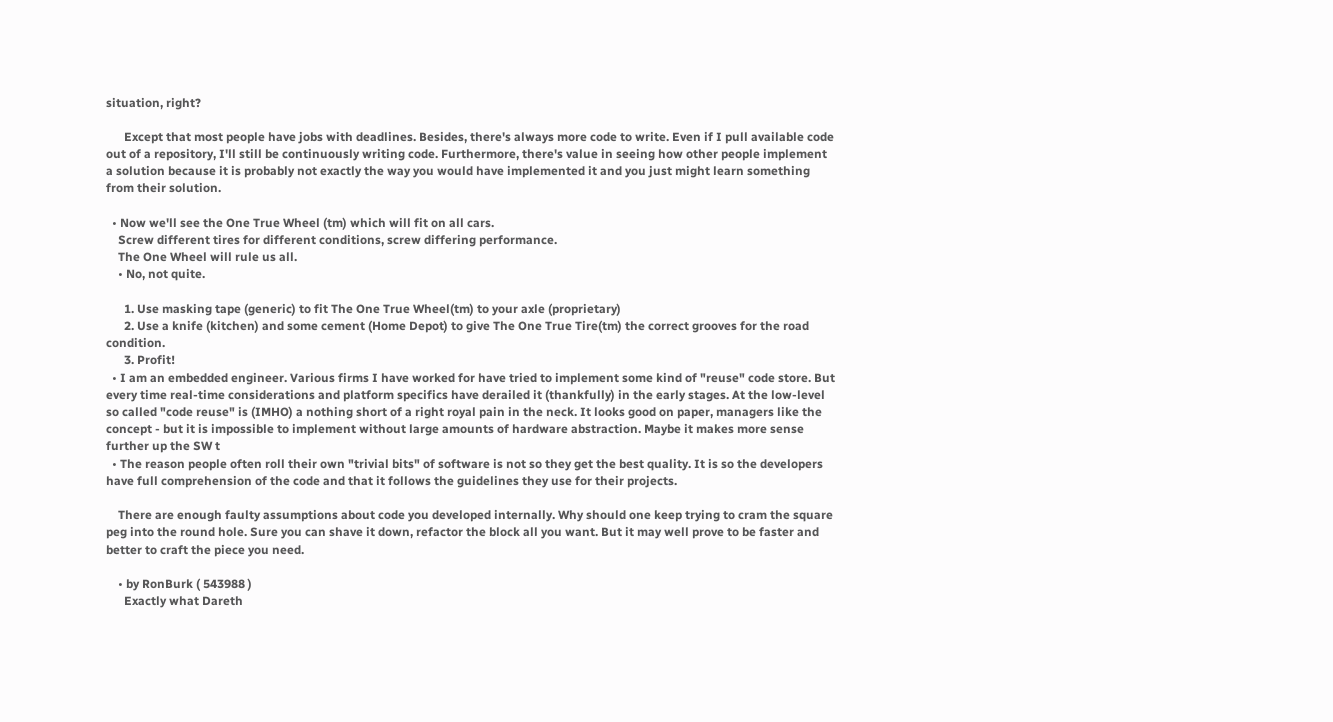situation, right?

      Except that most people have jobs with deadlines. Besides, there's always more code to write. Even if I pull available code out of a repository, I'll still be continuously writing code. Furthermore, there's value in seeing how other people implement a solution because it is probably not exactly the way you would have implemented it and you just might learn something from their solution.

  • Now we'll see the One True Wheel (tm) which will fit on all cars.
    Screw different tires for different conditions, screw differing performance.
    The One Wheel will rule us all.
    • No, not quite.

      1. Use masking tape (generic) to fit The One True Wheel(tm) to your axle (proprietary)
      2. Use a knife (kitchen) and some cement (Home Depot) to give The One True Tire(tm) the correct grooves for the road condition.
      3. Profit!
  • I am an embedded engineer. Various firms I have worked for have tried to implement some kind of "reuse" code store. But every time real-time considerations and platform specifics have derailed it (thankfully) in the early stages. At the low-level so called "code reuse" is (IMHO) a nothing short of a right royal pain in the neck. It looks good on paper, managers like the concept - but it is impossible to implement without large amounts of hardware abstraction. Maybe it makes more sense further up the SW t
  • The reason people often roll their own "trivial bits" of software is not so they get the best quality. It is so the developers have full comprehension of the code and that it follows the guidelines they use for their projects.

    There are enough faulty assumptions about code you developed internally. Why should one keep trying to cram the square peg into the round hole. Sure you can shave it down, refactor the block all you want. But it may well prove to be faster and better to craft the piece you need.

    • by RonBurk ( 543988 )
      Exactly what Dareth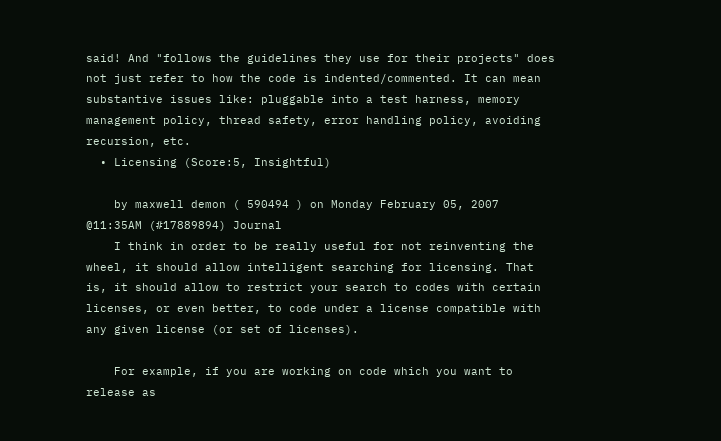said! And "follows the guidelines they use for their projects" does not just refer to how the code is indented/commented. It can mean substantive issues like: pluggable into a test harness, memory management policy, thread safety, error handling policy, avoiding recursion, etc.
  • Licensing (Score:5, Insightful)

    by maxwell demon ( 590494 ) on Monday February 05, 2007 @11:35AM (#17889894) Journal
    I think in order to be really useful for not reinventing the wheel, it should allow intelligent searching for licensing. That is, it should allow to restrict your search to codes with certain licenses, or even better, to code under a license compatible with any given license (or set of licenses).

    For example, if you are working on code which you want to release as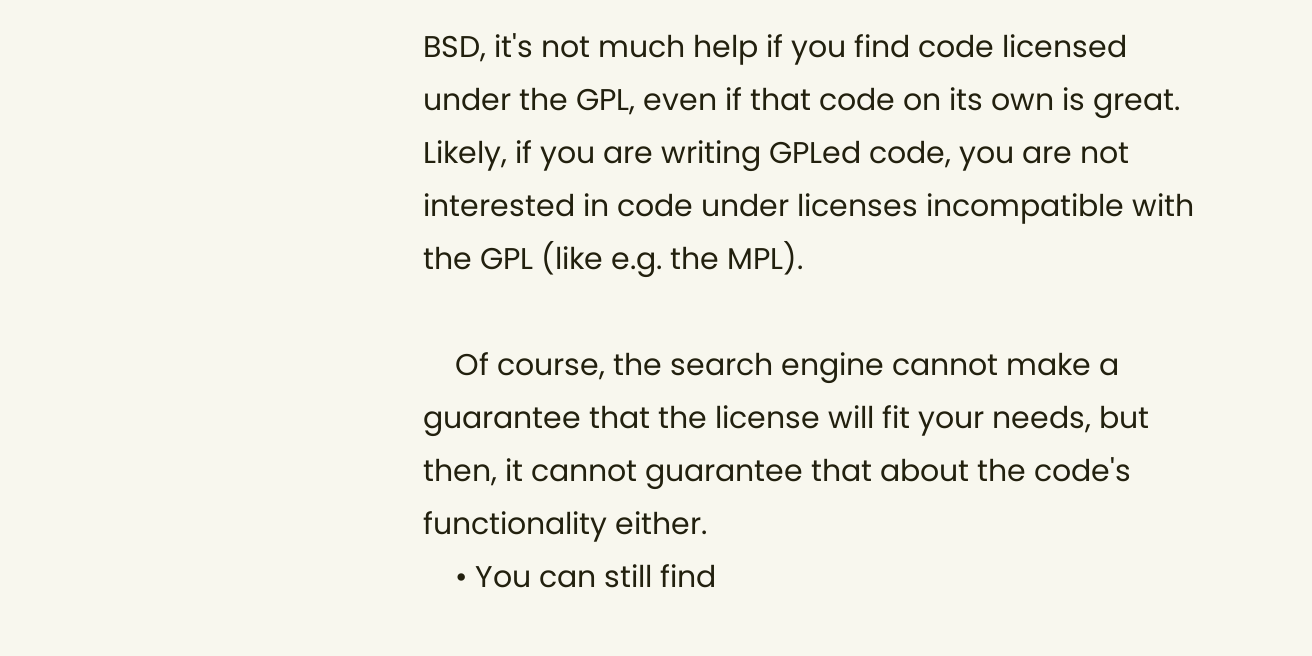BSD, it's not much help if you find code licensed under the GPL, even if that code on its own is great. Likely, if you are writing GPLed code, you are not interested in code under licenses incompatible with the GPL (like e.g. the MPL).

    Of course, the search engine cannot make a guarantee that the license will fit your needs, but then, it cannot guarantee that about the code's functionality either.
    • You can still find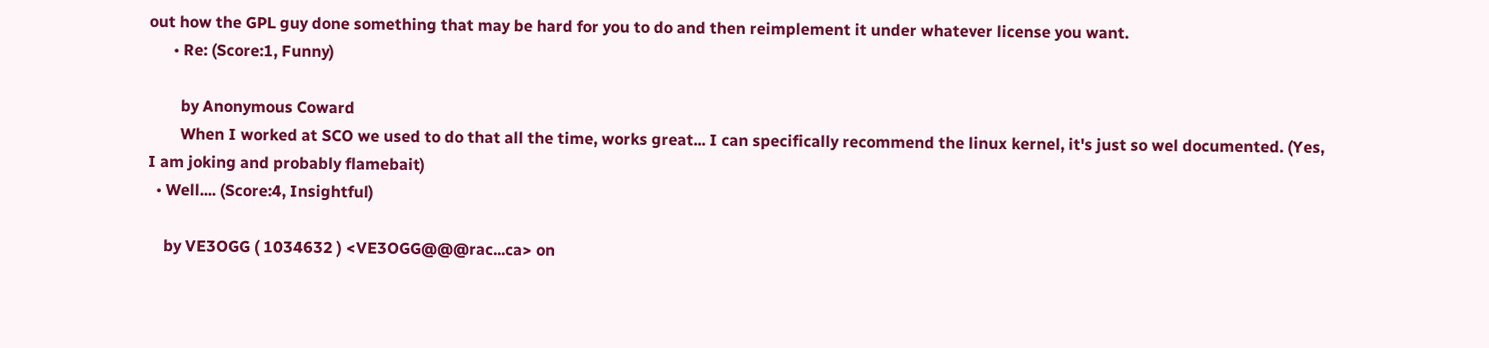out how the GPL guy done something that may be hard for you to do and then reimplement it under whatever license you want.
      • Re: (Score:1, Funny)

        by Anonymous Coward
        When I worked at SCO we used to do that all the time, works great... I can specifically recommend the linux kernel, it's just so wel documented. (Yes, I am joking and probably flamebait)
  • Well.... (Score:4, Insightful)

    by VE3OGG ( 1034632 ) <VE3OGG@@@rac...ca> on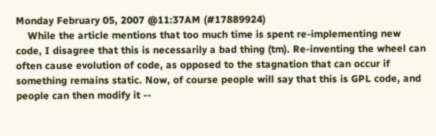Monday February 05, 2007 @11:37AM (#17889924)
    While the article mentions that too much time is spent re-implementing new code, I disagree that this is necessarily a bad thing (tm). Re-inventing the wheel can often cause evolution of code, as opposed to the stagnation that can occur if something remains static. Now, of course people will say that this is GPL code, and people can then modify it --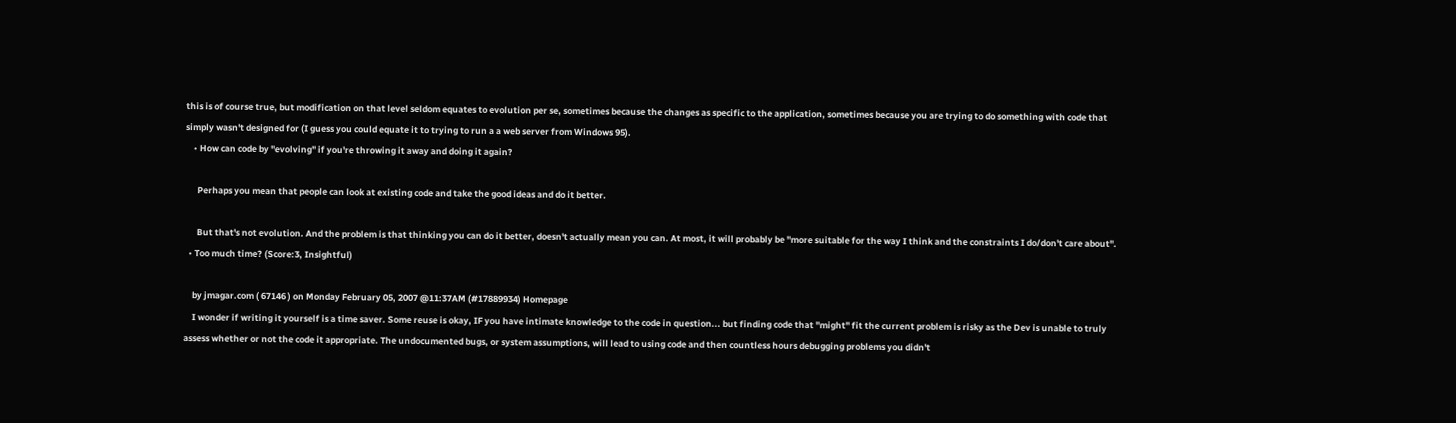this is of course true, but modification on that level seldom equates to evolution per se, sometimes because the changes as specific to the application, sometimes because you are trying to do something with code that simply wasn't designed for (I guess you could equate it to trying to run a a web server from Windows 95).
    • How can code by "evolving" if you're throwing it away and doing it again?

      Perhaps you mean that people can look at existing code and take the good ideas and do it better.

      But that's not evolution. And the problem is that thinking you can do it better, doesn't actually mean you can. At most, it will probably be "more suitable for the way I think and the constraints I do/don't care about".
  • Too much time? (Score:3, Insightful)

    by jmagar.com ( 67146 ) on Monday February 05, 2007 @11:37AM (#17889934) Homepage
    I wonder if writing it yourself is a time saver. Some reuse is okay, IF you have intimate knowledge to the code in question... but finding code that "might" fit the current problem is risky as the Dev is unable to truly assess whether or not the code it appropriate. The undocumented bugs, or system assumptions, will lead to using code and then countless hours debugging problems you didn't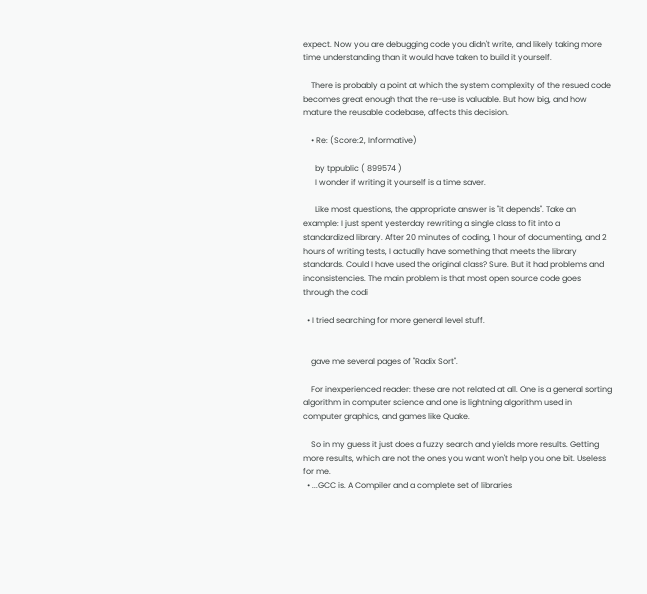expect. Now you are debugging code you didn't write, and likely taking more time understanding than it would have taken to build it yourself.

    There is probably a point at which the system complexity of the resued code becomes great enough that the re-use is valuable. But how big, and how mature the reusable codebase, affects this decision.

    • Re: (Score:2, Informative)

      by tppublic ( 899574 )
      I wonder if writing it yourself is a time saver.

      Like most questions, the appropriate answer is "it depends". Take an example: I just spent yesterday rewriting a single class to fit into a standardized library. After 20 minutes of coding, 1 hour of documenting, and 2 hours of writing tests, I actually have something that meets the library standards. Could I have used the original class? Sure. But it had problems and inconsistencies. The main problem is that most open source code goes through the codi

  • I tried searching for more general level stuff.


    gave me several pages of "Radix Sort".

    For inexperienced reader: these are not related at all. One is a general sorting algorithm in computer science and one is lightning algorithm used in computer graphics, and games like Quake.

    So in my guess it just does a fuzzy search and yields more results. Getting more results, which are not the ones you want won't help you one bit. Useless for me.
  • ...GCC is. A Compiler and a complete set of libraries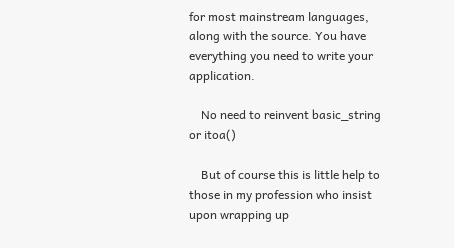for most mainstream languages, along with the source. You have everything you need to write your application.

    No need to reinvent basic_string or itoa()

    But of course this is little help to those in my profession who insist upon wrapping up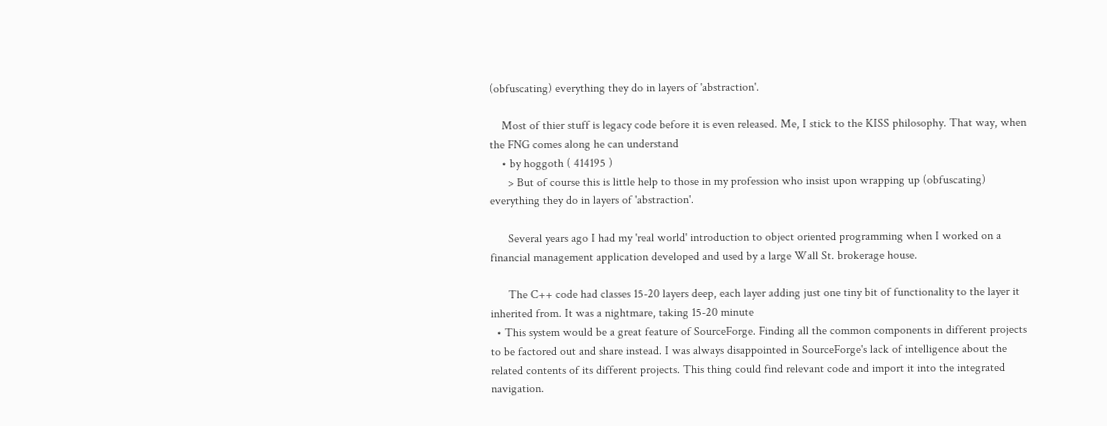(obfuscating) everything they do in layers of 'abstraction'.

    Most of thier stuff is legacy code before it is even released. Me, I stick to the KISS philosophy. That way, when the FNG comes along he can understand
    • by hoggoth ( 414195 )
      > But of course this is little help to those in my profession who insist upon wrapping up (obfuscating) everything they do in layers of 'abstraction'.

      Several years ago I had my 'real world' introduction to object oriented programming when I worked on a financial management application developed and used by a large Wall St. brokerage house.

      The C++ code had classes 15-20 layers deep, each layer adding just one tiny bit of functionality to the layer it inherited from. It was a nightmare, taking 15-20 minute
  • This system would be a great feature of SourceForge. Finding all the common components in different projects to be factored out and share instead. I was always disappointed in SourceForge's lack of intelligence about the related contents of its different projects. This thing could find relevant code and import it into the integrated navigation.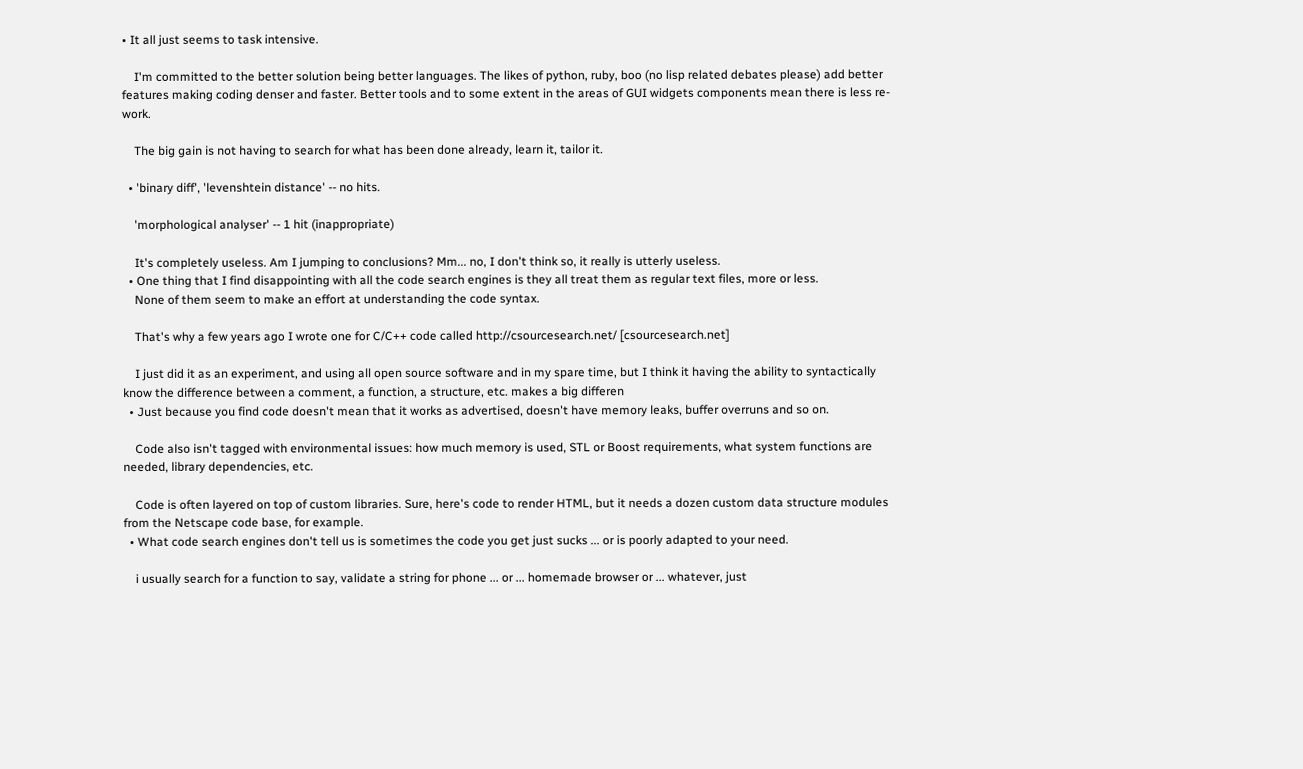• It all just seems to task intensive.

    I'm committed to the better solution being better languages. The likes of python, ruby, boo (no lisp related debates please) add better features making coding denser and faster. Better tools and to some extent in the areas of GUI widgets components mean there is less re-work.

    The big gain is not having to search for what has been done already, learn it, tailor it.

  • 'binary diff', 'levenshtein distance' -- no hits.

    'morphological analyser' -- 1 hit (inappropriate)

    It's completely useless. Am I jumping to conclusions? Mm... no, I don't think so, it really is utterly useless.
  • One thing that I find disappointing with all the code search engines is they all treat them as regular text files, more or less.
    None of them seem to make an effort at understanding the code syntax.

    That's why a few years ago I wrote one for C/C++ code called http://csourcesearch.net/ [csourcesearch.net]

    I just did it as an experiment, and using all open source software and in my spare time, but I think it having the ability to syntactically know the difference between a comment, a function, a structure, etc. makes a big differen
  • Just because you find code doesn't mean that it works as advertised, doesn't have memory leaks, buffer overruns and so on.

    Code also isn't tagged with environmental issues: how much memory is used, STL or Boost requirements, what system functions are needed, library dependencies, etc.

    Code is often layered on top of custom libraries. Sure, here's code to render HTML, but it needs a dozen custom data structure modules from the Netscape code base, for example.
  • What code search engines don't tell us is sometimes the code you get just sucks ... or is poorly adapted to your need.

    i usually search for a function to say, validate a string for phone ... or ... homemade browser or ... whatever, just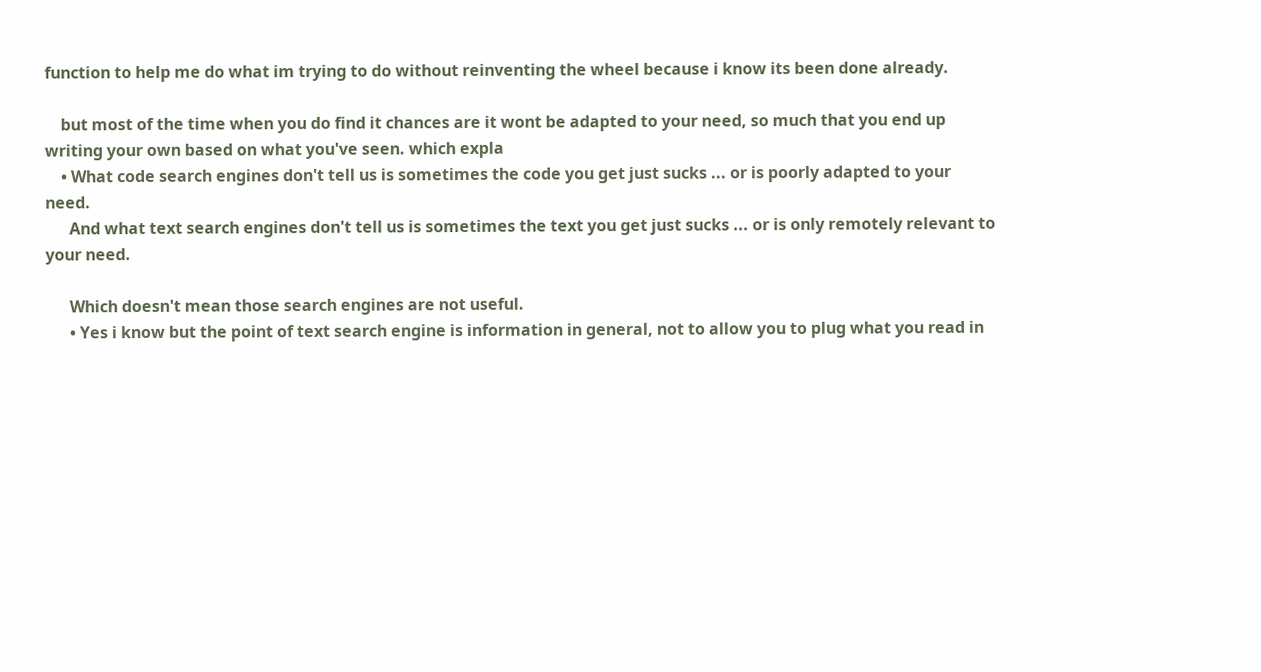function to help me do what im trying to do without reinventing the wheel because i know its been done already.

    but most of the time when you do find it chances are it wont be adapted to your need, so much that you end up writing your own based on what you've seen. which expla
    • What code search engines don't tell us is sometimes the code you get just sucks ... or is poorly adapted to your need.
      And what text search engines don't tell us is sometimes the text you get just sucks ... or is only remotely relevant to your need.

      Which doesn't mean those search engines are not useful.
      • Yes i know but the point of text search engine is information in general, not to allow you to plug what you read in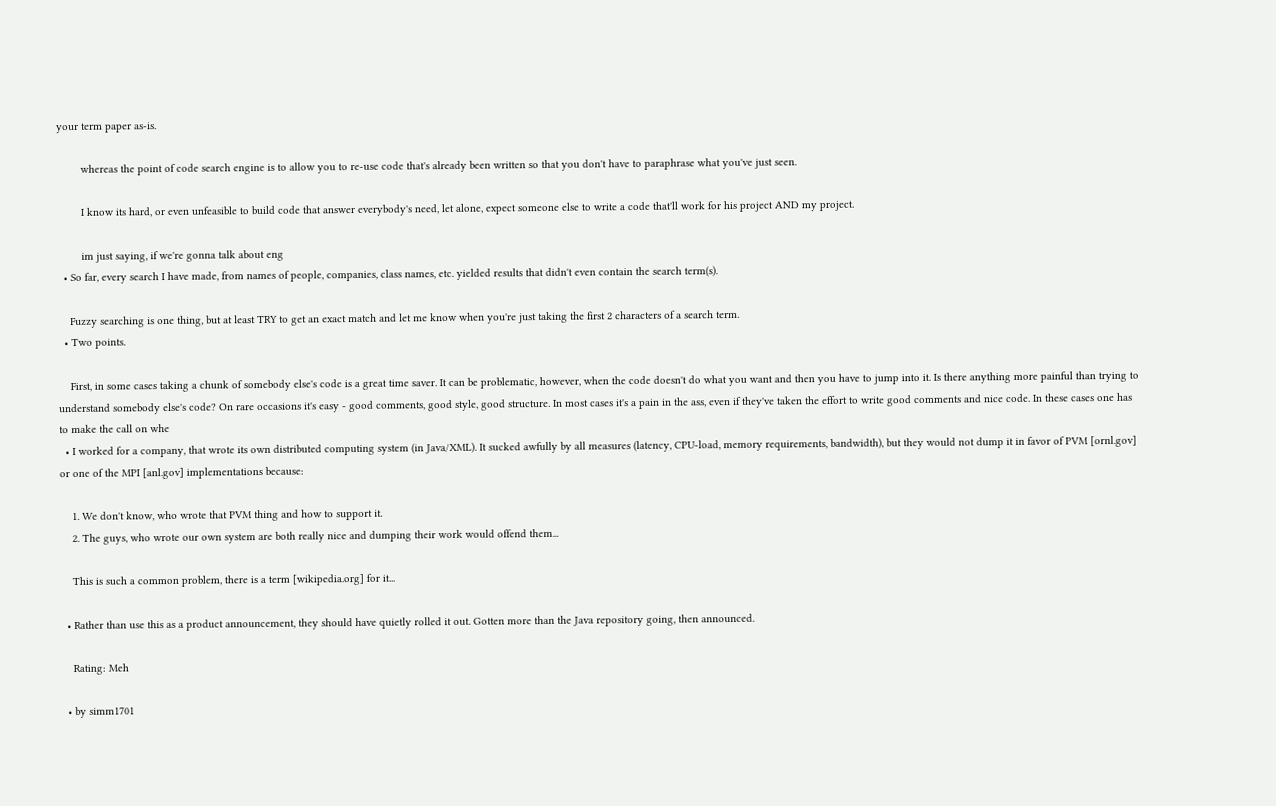your term paper as-is.

        whereas the point of code search engine is to allow you to re-use code that's already been written so that you don't have to paraphrase what you've just seen.

        I know its hard, or even unfeasible to build code that answer everybody's need, let alone, expect someone else to write a code that'll work for his project AND my project.

        im just saying, if we're gonna talk about eng
  • So far, every search I have made, from names of people, companies, class names, etc. yielded results that didn't even contain the search term(s).

    Fuzzy searching is one thing, but at least TRY to get an exact match and let me know when you're just taking the first 2 characters of a search term.
  • Two points.

    First, in some cases taking a chunk of somebody else's code is a great time saver. It can be problematic, however, when the code doesn't do what you want and then you have to jump into it. Is there anything more painful than trying to understand somebody else's code? On rare occasions it's easy - good comments, good style, good structure. In most cases it's a pain in the ass, even if they've taken the effort to write good comments and nice code. In these cases one has to make the call on whe
  • I worked for a company, that wrote its own distributed computing system (in Java/XML). It sucked awfully by all measures (latency, CPU-load, memory requirements, bandwidth), but they would not dump it in favor of PVM [ornl.gov] or one of the MPI [anl.gov] implementations because:

    1. We don't know, who wrote that PVM thing and how to support it.
    2. The guys, who wrote our own system are both really nice and dumping their work would offend them...

    This is such a common problem, there is a term [wikipedia.org] for it...

  • Rather than use this as a product announcement, they should have quietly rolled it out. Gotten more than the Java repository going, then announced.

    Rating: Meh

  • by simm1701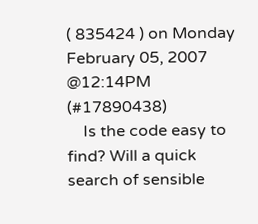( 835424 ) on Monday February 05, 2007 @12:14PM (#17890438)
    Is the code easy to find? Will a quick search of sensible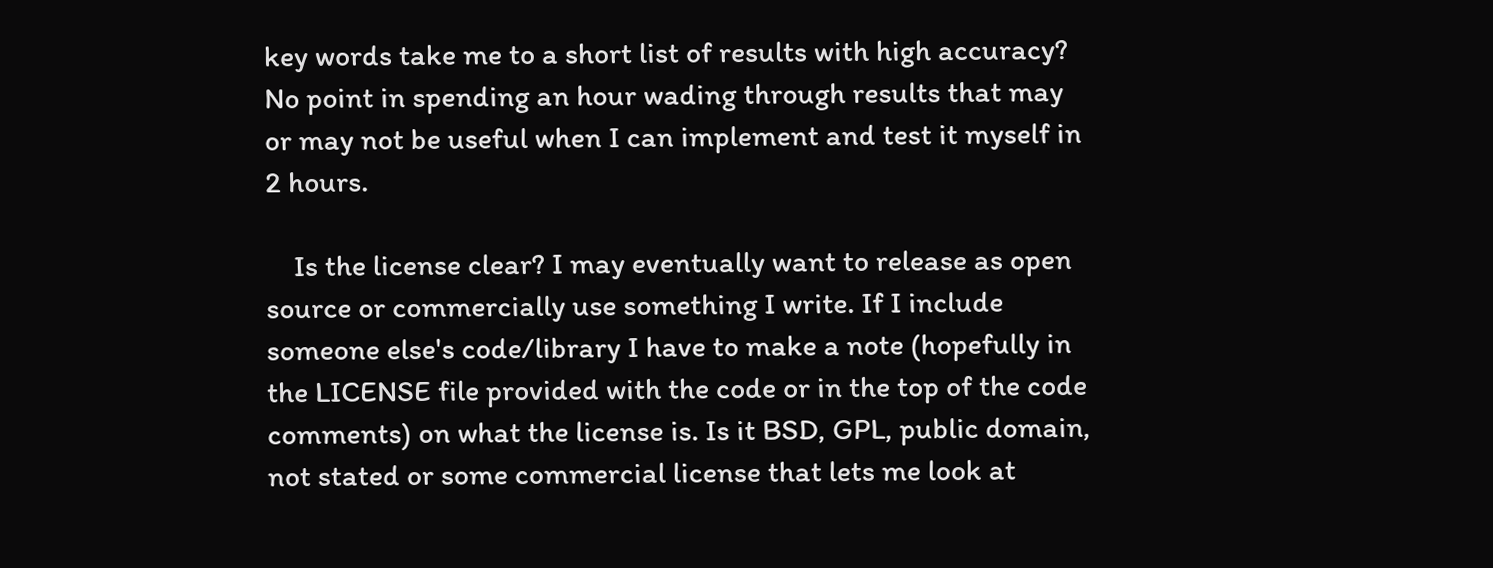key words take me to a short list of results with high accuracy? No point in spending an hour wading through results that may or may not be useful when I can implement and test it myself in 2 hours.

    Is the license clear? I may eventually want to release as open source or commercially use something I write. If I include someone else's code/library I have to make a note (hopefully in the LICENSE file provided with the code or in the top of the code comments) on what the license is. Is it BSD, GPL, public domain, not stated or some commercial license that lets me look at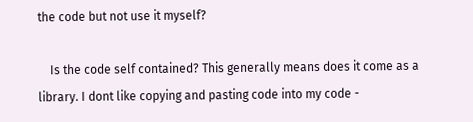the code but not use it myself?

    Is the code self contained? This generally means does it come as a library. I dont like copying and pasting code into my code -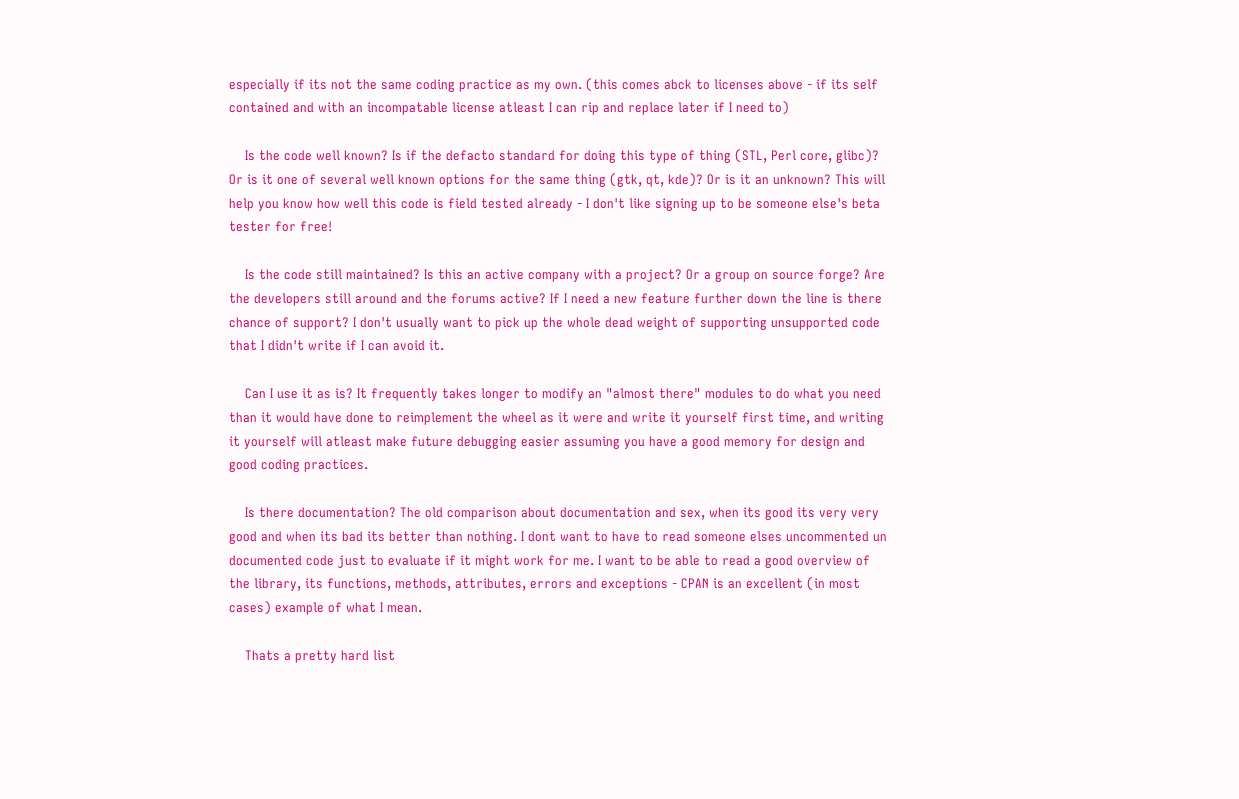especially if its not the same coding practice as my own. (this comes abck to licenses above - if its self contained and with an incompatable license atleast I can rip and replace later if I need to)

    Is the code well known? Is if the defacto standard for doing this type of thing (STL, Perl core, glibc)? Or is it one of several well known options for the same thing (gtk, qt, kde)? Or is it an unknown? This will help you know how well this code is field tested already - I don't like signing up to be someone else's beta tester for free!

    Is the code still maintained? Is this an active company with a project? Or a group on source forge? Are the developers still around and the forums active? If I need a new feature further down the line is there chance of support? I don't usually want to pick up the whole dead weight of supporting unsupported code that I didn't write if I can avoid it.

    Can I use it as is? It frequently takes longer to modify an "almost there" modules to do what you need than it would have done to reimplement the wheel as it were and write it yourself first time, and writing it yourself will atleast make future debugging easier assuming you have a good memory for design and good coding practices.

    Is there documentation? The old comparison about documentation and sex, when its good its very very good and when its bad its better than nothing. I dont want to have to read someone elses uncommented un documented code just to evaluate if it might work for me. I want to be able to read a good overview of the library, its functions, methods, attributes, errors and exceptions - CPAN is an excellent (in most cases) example of what I mean.

    Thats a pretty hard list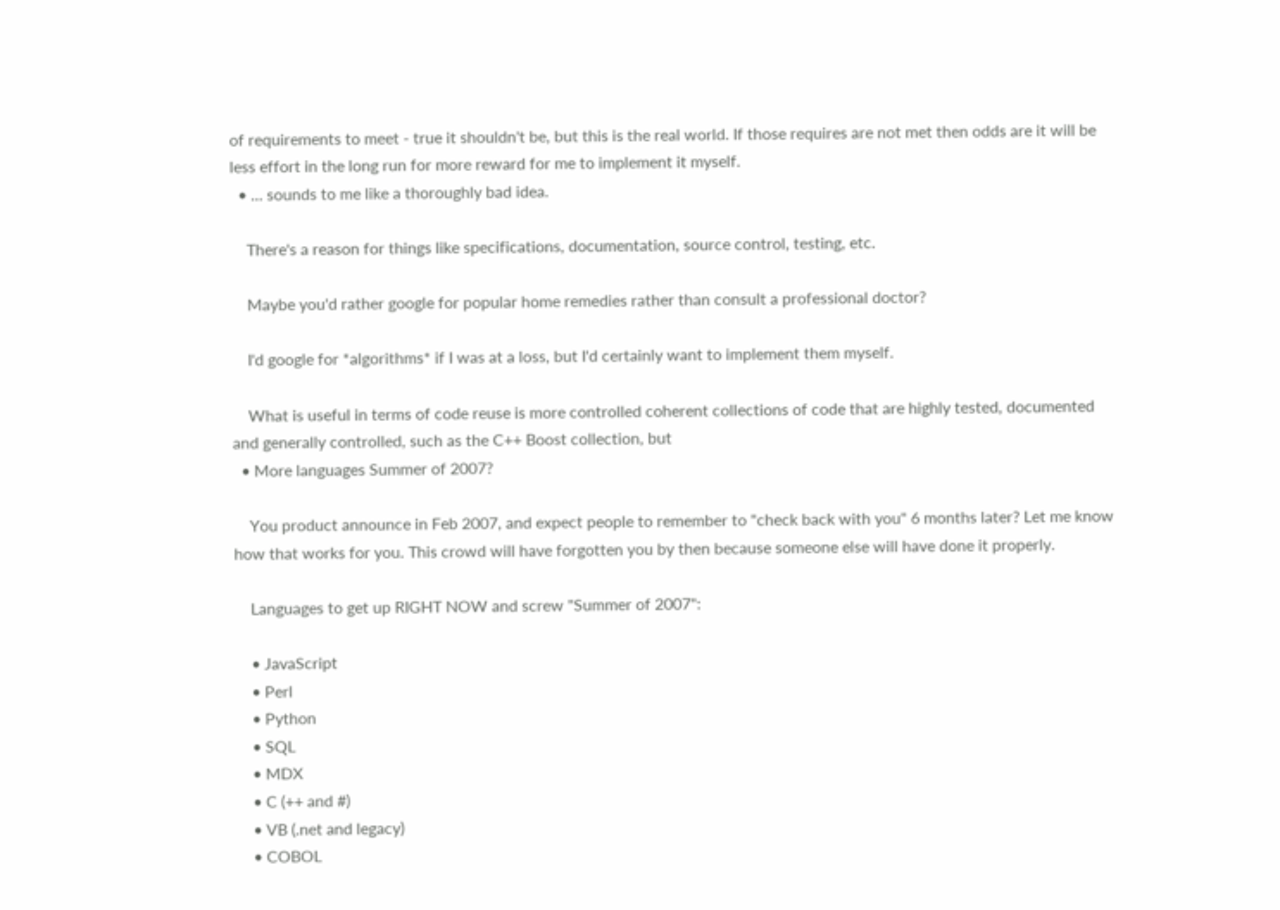of requirements to meet - true it shouldn't be, but this is the real world. If those requires are not met then odds are it will be less effort in the long run for more reward for me to implement it myself.
  • ... sounds to me like a thoroughly bad idea.

    There's a reason for things like specifications, documentation, source control, testing, etc.

    Maybe you'd rather google for popular home remedies rather than consult a professional doctor?

    I'd google for *algorithms* if I was at a loss, but I'd certainly want to implement them myself.

    What is useful in terms of code reuse is more controlled coherent collections of code that are highly tested, documented and generally controlled, such as the C++ Boost collection, but
  • More languages Summer of 2007?

    You product announce in Feb 2007, and expect people to remember to "check back with you" 6 months later? Let me know how that works for you. This crowd will have forgotten you by then because someone else will have done it properly.

    Languages to get up RIGHT NOW and screw "Summer of 2007":

    • JavaScript
    • Perl
    • Python
    • SQL
    • MDX
    • C (++ and #)
    • VB (.net and legacy)
    • COBOL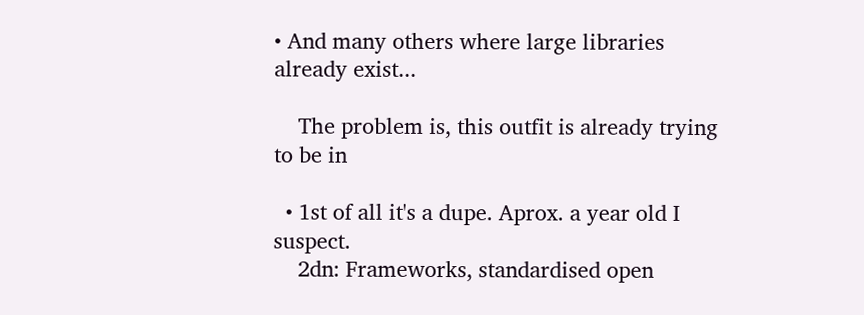• And many others where large libraries already exist...

    The problem is, this outfit is already trying to be in

  • 1st of all it's a dupe. Aprox. a year old I suspect.
    2dn: Frameworks, standardised open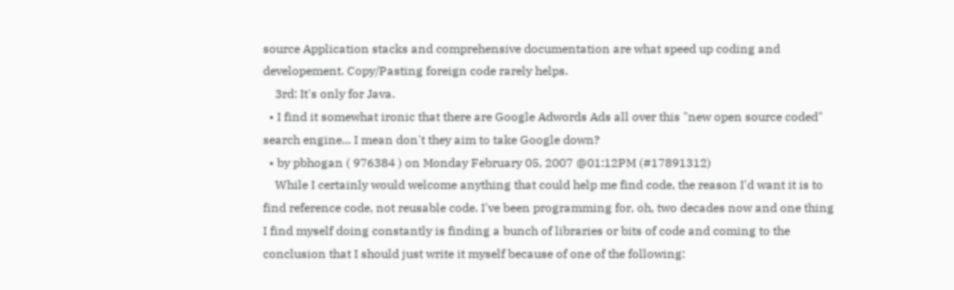source Application stacks and comprehensive documentation are what speed up coding and developement. Copy/Pasting foreign code rarely helps.
    3rd: It's only for Java.
  • I find it somewhat ironic that there are Google Adwords Ads all over this "new open source coded" search engine... I mean don't they aim to take Google down?
  • by pbhogan ( 976384 ) on Monday February 05, 2007 @01:12PM (#17891312)
    While I certainly would welcome anything that could help me find code, the reason I'd want it is to find reference code, not reusable code. I've been programming for, oh, two decades now and one thing I find myself doing constantly is finding a bunch of libraries or bits of code and coming to the conclusion that I should just write it myself because of one of the following: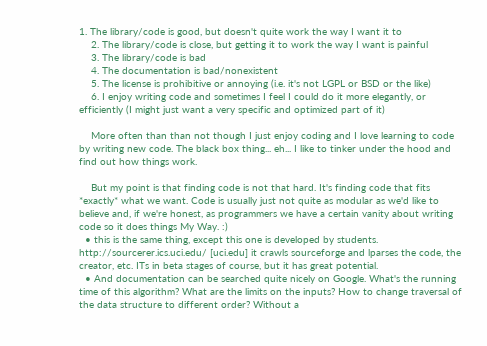1. The library/code is good, but doesn't quite work the way I want it to
    2. The library/code is close, but getting it to work the way I want is painful
    3. The library/code is bad
    4. The documentation is bad/nonexistent
    5. The license is prohibitive or annoying (i.e. it's not LGPL or BSD or the like)
    6. I enjoy writing code and sometimes I feel I could do it more elegantly, or efficiently (I might just want a very specific and optimized part of it)

    More often than than not though I just enjoy coding and I love learning to code by writing new code. The black box thing... eh... I like to tinker under the hood and find out how things work.

    But my point is that finding code is not that hard. It's finding code that fits *exactly* what we want. Code is usually just not quite as modular as we'd like to believe and, if we're honest, as programmers we have a certain vanity about writing code so it does things My Way. :)
  • this is the same thing, except this one is developed by students. http://sourcerer.ics.uci.edu/ [uci.edu] it crawls sourceforge and lparses the code, the creator, etc. ITs in beta stages of course, but it has great potential.
  • And documentation can be searched quite nicely on Google. What's the running time of this algorithm? What are the limits on the inputs? How to change traversal of the data structure to different order? Without a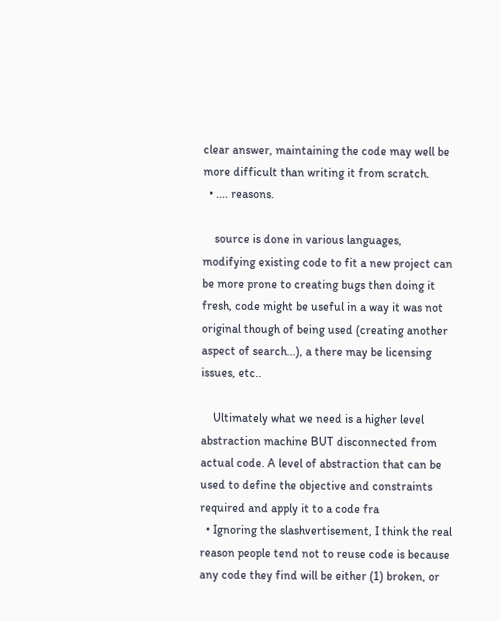clear answer, maintaining the code may well be more difficult than writing it from scratch.
  • .... reasons.

    source is done in various languages, modifying existing code to fit a new project can be more prone to creating bugs then doing it fresh, code might be useful in a way it was not original though of being used (creating another aspect of search...), a there may be licensing issues, etc..

    Ultimately what we need is a higher level abstraction machine BUT disconnected from actual code. A level of abstraction that can be used to define the objective and constraints required and apply it to a code fra
  • Ignoring the slashvertisement, I think the real reason people tend not to reuse code is because any code they find will be either (1) broken, or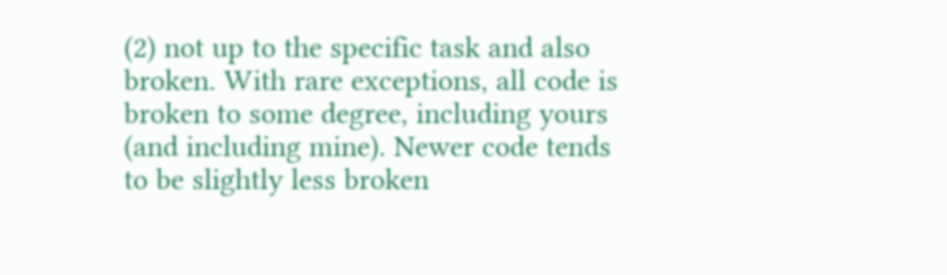(2) not up to the specific task and also broken. With rare exceptions, all code is broken to some degree, including yours (and including mine). Newer code tends to be slightly less broken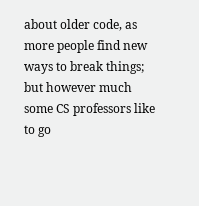about older code, as more people find new ways to break things; but however much some CS professors like to go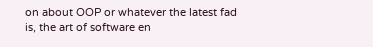on about OOP or whatever the latest fad is, the art of software en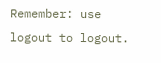Remember: use logout to logout.